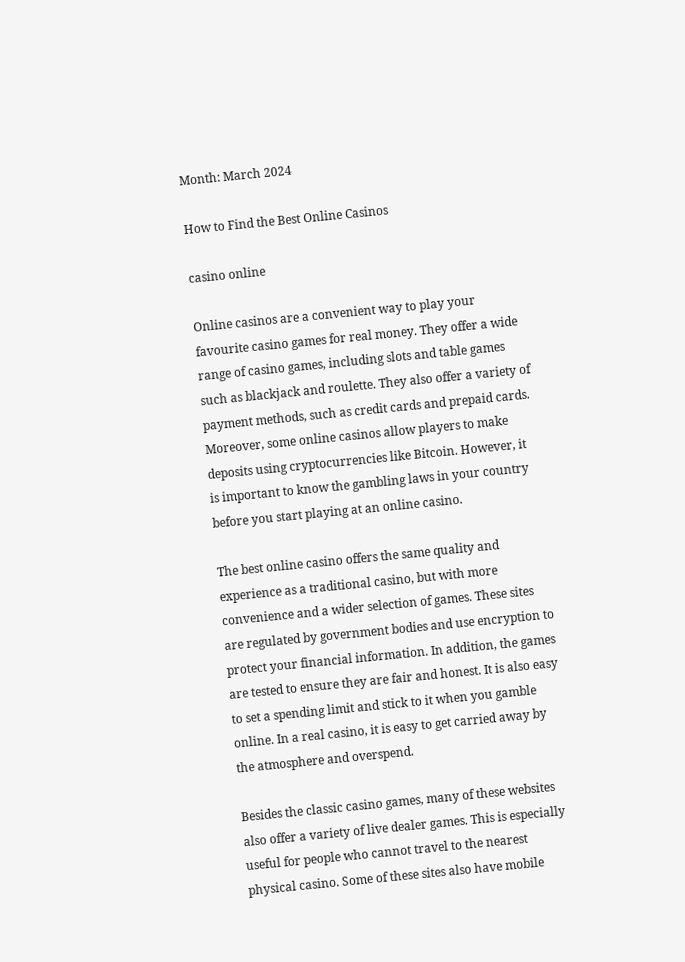Month: March 2024

How to Find the Best Online Casinos

casino online

Online casinos are a convenient way to play your favourite casino games for real money. They offer a wide range of casino games, including slots and table games such as blackjack and roulette. They also offer a variety of payment methods, such as credit cards and prepaid cards. Moreover, some online casinos allow players to make deposits using cryptocurrencies like Bitcoin. However, it is important to know the gambling laws in your country before you start playing at an online casino.

The best online casino offers the same quality and experience as a traditional casino, but with more convenience and a wider selection of games. These sites are regulated by government bodies and use encryption to protect your financial information. In addition, the games are tested to ensure they are fair and honest. It is also easy to set a spending limit and stick to it when you gamble online. In a real casino, it is easy to get carried away by the atmosphere and overspend.

Besides the classic casino games, many of these websites also offer a variety of live dealer games. This is especially useful for people who cannot travel to the nearest physical casino. Some of these sites also have mobile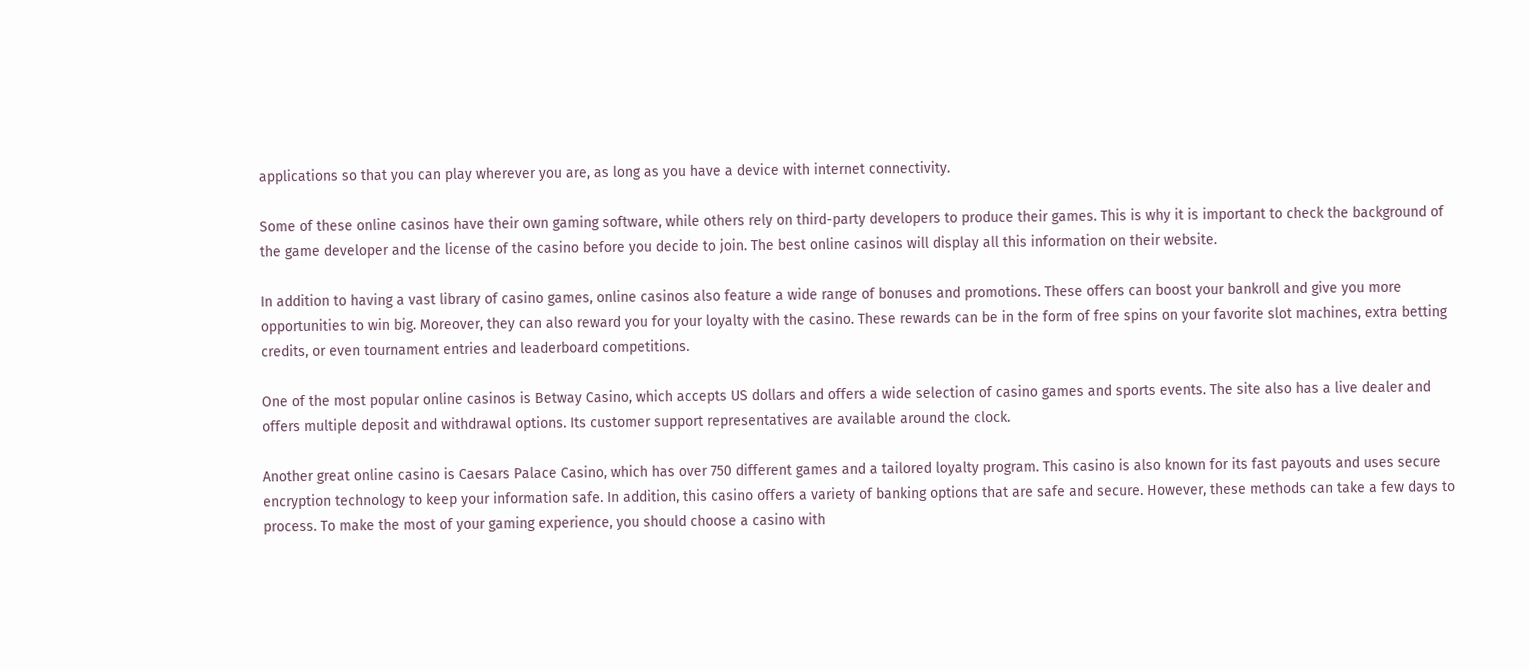applications so that you can play wherever you are, as long as you have a device with internet connectivity.

Some of these online casinos have their own gaming software, while others rely on third-party developers to produce their games. This is why it is important to check the background of the game developer and the license of the casino before you decide to join. The best online casinos will display all this information on their website.

In addition to having a vast library of casino games, online casinos also feature a wide range of bonuses and promotions. These offers can boost your bankroll and give you more opportunities to win big. Moreover, they can also reward you for your loyalty with the casino. These rewards can be in the form of free spins on your favorite slot machines, extra betting credits, or even tournament entries and leaderboard competitions.

One of the most popular online casinos is Betway Casino, which accepts US dollars and offers a wide selection of casino games and sports events. The site also has a live dealer and offers multiple deposit and withdrawal options. Its customer support representatives are available around the clock.

Another great online casino is Caesars Palace Casino, which has over 750 different games and a tailored loyalty program. This casino is also known for its fast payouts and uses secure encryption technology to keep your information safe. In addition, this casino offers a variety of banking options that are safe and secure. However, these methods can take a few days to process. To make the most of your gaming experience, you should choose a casino with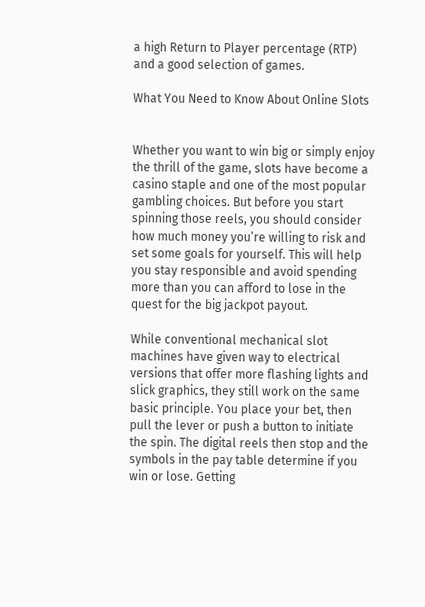a high Return to Player percentage (RTP) and a good selection of games.

What You Need to Know About Online Slots


Whether you want to win big or simply enjoy the thrill of the game, slots have become a casino staple and one of the most popular gambling choices. But before you start spinning those reels, you should consider how much money you’re willing to risk and set some goals for yourself. This will help you stay responsible and avoid spending more than you can afford to lose in the quest for the big jackpot payout.

While conventional mechanical slot machines have given way to electrical versions that offer more flashing lights and slick graphics, they still work on the same basic principle. You place your bet, then pull the lever or push a button to initiate the spin. The digital reels then stop and the symbols in the pay table determine if you win or lose. Getting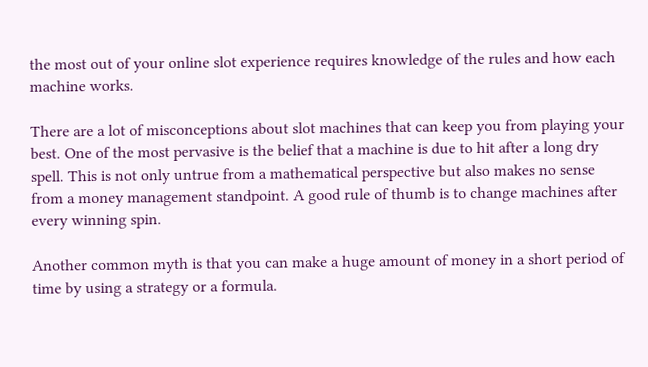the most out of your online slot experience requires knowledge of the rules and how each machine works.

There are a lot of misconceptions about slot machines that can keep you from playing your best. One of the most pervasive is the belief that a machine is due to hit after a long dry spell. This is not only untrue from a mathematical perspective but also makes no sense from a money management standpoint. A good rule of thumb is to change machines after every winning spin.

Another common myth is that you can make a huge amount of money in a short period of time by using a strategy or a formula.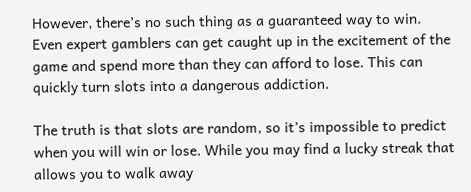However, there’s no such thing as a guaranteed way to win. Even expert gamblers can get caught up in the excitement of the game and spend more than they can afford to lose. This can quickly turn slots into a dangerous addiction.

The truth is that slots are random, so it’s impossible to predict when you will win or lose. While you may find a lucky streak that allows you to walk away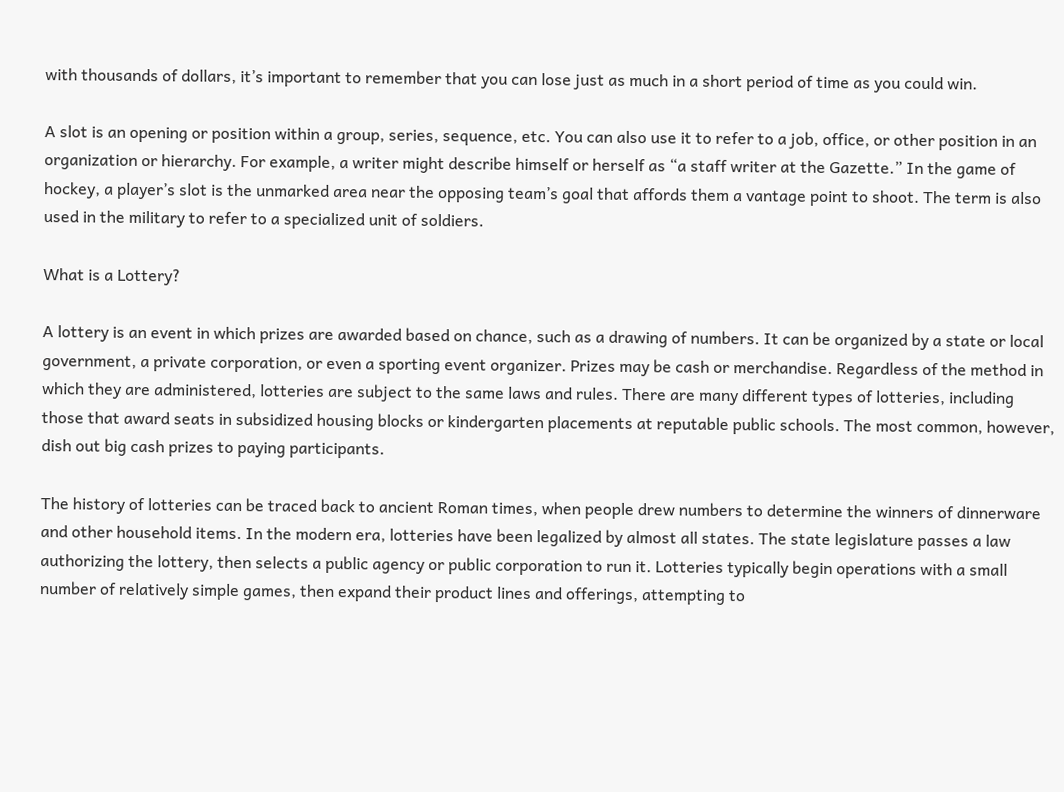with thousands of dollars, it’s important to remember that you can lose just as much in a short period of time as you could win.

A slot is an opening or position within a group, series, sequence, etc. You can also use it to refer to a job, office, or other position in an organization or hierarchy. For example, a writer might describe himself or herself as “a staff writer at the Gazette.” In the game of hockey, a player’s slot is the unmarked area near the opposing team’s goal that affords them a vantage point to shoot. The term is also used in the military to refer to a specialized unit of soldiers.

What is a Lottery?

A lottery is an event in which prizes are awarded based on chance, such as a drawing of numbers. It can be organized by a state or local government, a private corporation, or even a sporting event organizer. Prizes may be cash or merchandise. Regardless of the method in which they are administered, lotteries are subject to the same laws and rules. There are many different types of lotteries, including those that award seats in subsidized housing blocks or kindergarten placements at reputable public schools. The most common, however, dish out big cash prizes to paying participants.

The history of lotteries can be traced back to ancient Roman times, when people drew numbers to determine the winners of dinnerware and other household items. In the modern era, lotteries have been legalized by almost all states. The state legislature passes a law authorizing the lottery, then selects a public agency or public corporation to run it. Lotteries typically begin operations with a small number of relatively simple games, then expand their product lines and offerings, attempting to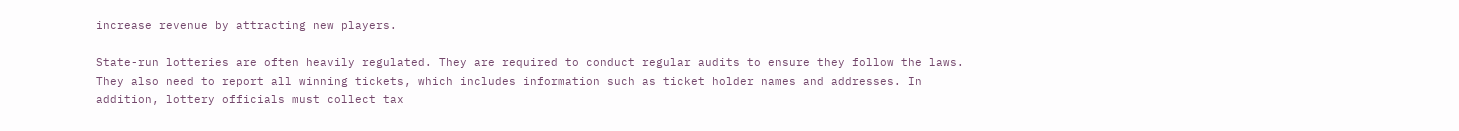increase revenue by attracting new players.

State-run lotteries are often heavily regulated. They are required to conduct regular audits to ensure they follow the laws. They also need to report all winning tickets, which includes information such as ticket holder names and addresses. In addition, lottery officials must collect tax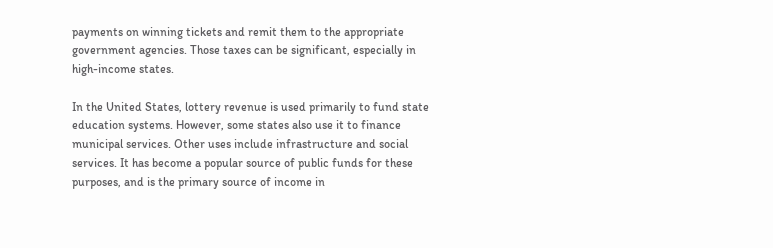payments on winning tickets and remit them to the appropriate government agencies. Those taxes can be significant, especially in high-income states.

In the United States, lottery revenue is used primarily to fund state education systems. However, some states also use it to finance municipal services. Other uses include infrastructure and social services. It has become a popular source of public funds for these purposes, and is the primary source of income in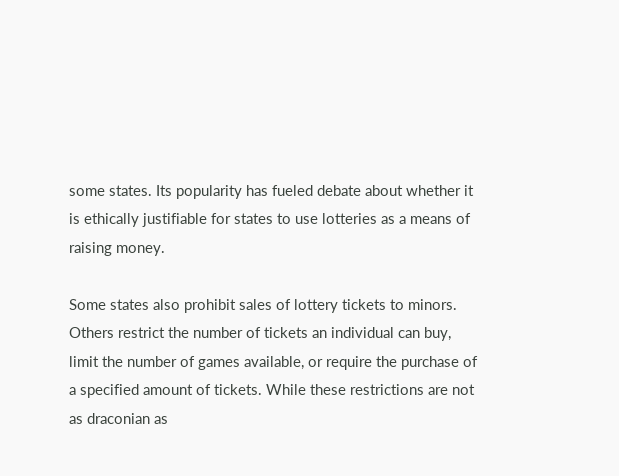some states. Its popularity has fueled debate about whether it is ethically justifiable for states to use lotteries as a means of raising money.

Some states also prohibit sales of lottery tickets to minors. Others restrict the number of tickets an individual can buy, limit the number of games available, or require the purchase of a specified amount of tickets. While these restrictions are not as draconian as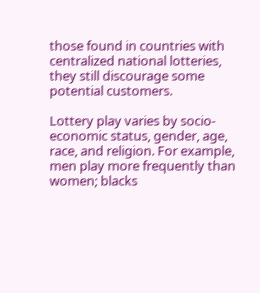those found in countries with centralized national lotteries, they still discourage some potential customers.

Lottery play varies by socio-economic status, gender, age, race, and religion. For example, men play more frequently than women; blacks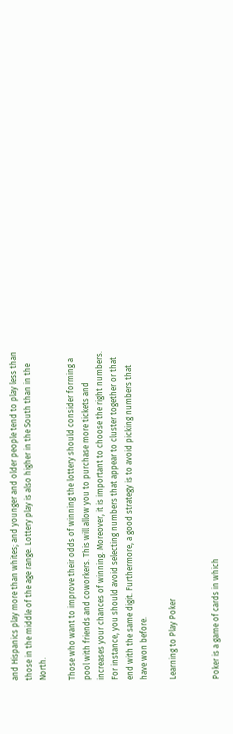and Hispanics play more than whites; and younger and older people tend to play less than those in the middle of the age range. Lottery play is also higher in the South than in the North.

Those who want to improve their odds of winning the lottery should consider forming a pool with friends and coworkers. This will allow you to purchase more tickets and increases your chances of winning. Moreover, it is important to choose the right numbers. For instance, you should avoid selecting numbers that appear to cluster together or that end with the same digit. Furthermore, a good strategy is to avoid picking numbers that have won before.

Learning to Play Poker


Poker is a game of cards in which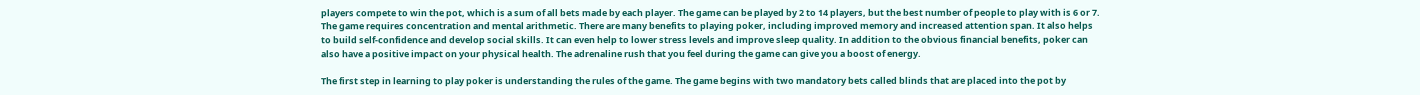players compete to win the pot, which is a sum of all bets made by each player. The game can be played by 2 to 14 players, but the best number of people to play with is 6 or 7. The game requires concentration and mental arithmetic. There are many benefits to playing poker, including improved memory and increased attention span. It also helps to build self-confidence and develop social skills. It can even help to lower stress levels and improve sleep quality. In addition to the obvious financial benefits, poker can also have a positive impact on your physical health. The adrenaline rush that you feel during the game can give you a boost of energy.

The first step in learning to play poker is understanding the rules of the game. The game begins with two mandatory bets called blinds that are placed into the pot by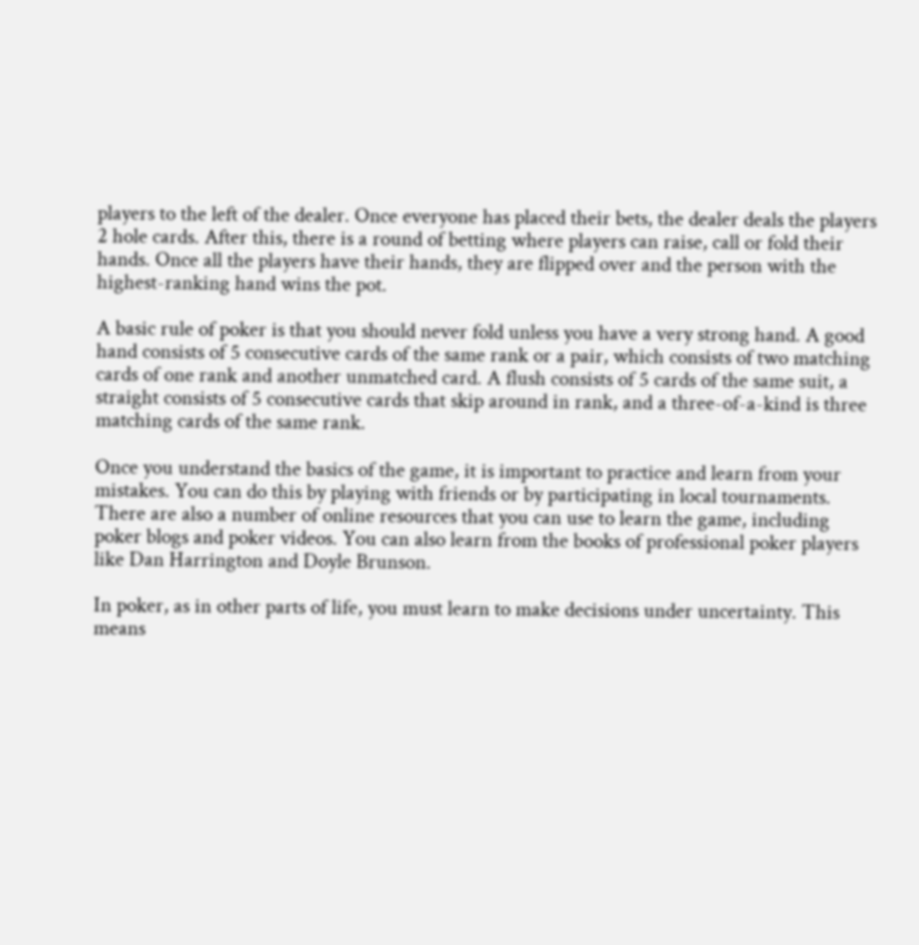players to the left of the dealer. Once everyone has placed their bets, the dealer deals the players 2 hole cards. After this, there is a round of betting where players can raise, call or fold their hands. Once all the players have their hands, they are flipped over and the person with the highest-ranking hand wins the pot.

A basic rule of poker is that you should never fold unless you have a very strong hand. A good hand consists of 5 consecutive cards of the same rank or a pair, which consists of two matching cards of one rank and another unmatched card. A flush consists of 5 cards of the same suit, a straight consists of 5 consecutive cards that skip around in rank, and a three-of-a-kind is three matching cards of the same rank.

Once you understand the basics of the game, it is important to practice and learn from your mistakes. You can do this by playing with friends or by participating in local tournaments. There are also a number of online resources that you can use to learn the game, including poker blogs and poker videos. You can also learn from the books of professional poker players like Dan Harrington and Doyle Brunson.

In poker, as in other parts of life, you must learn to make decisions under uncertainty. This means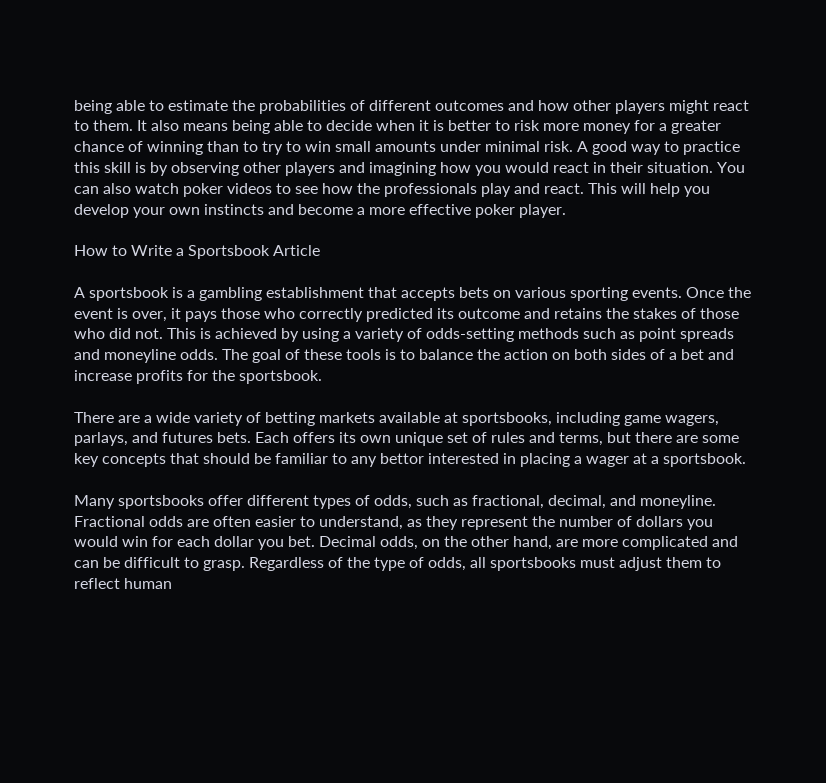being able to estimate the probabilities of different outcomes and how other players might react to them. It also means being able to decide when it is better to risk more money for a greater chance of winning than to try to win small amounts under minimal risk. A good way to practice this skill is by observing other players and imagining how you would react in their situation. You can also watch poker videos to see how the professionals play and react. This will help you develop your own instincts and become a more effective poker player.

How to Write a Sportsbook Article

A sportsbook is a gambling establishment that accepts bets on various sporting events. Once the event is over, it pays those who correctly predicted its outcome and retains the stakes of those who did not. This is achieved by using a variety of odds-setting methods such as point spreads and moneyline odds. The goal of these tools is to balance the action on both sides of a bet and increase profits for the sportsbook.

There are a wide variety of betting markets available at sportsbooks, including game wagers, parlays, and futures bets. Each offers its own unique set of rules and terms, but there are some key concepts that should be familiar to any bettor interested in placing a wager at a sportsbook.

Many sportsbooks offer different types of odds, such as fractional, decimal, and moneyline. Fractional odds are often easier to understand, as they represent the number of dollars you would win for each dollar you bet. Decimal odds, on the other hand, are more complicated and can be difficult to grasp. Regardless of the type of odds, all sportsbooks must adjust them to reflect human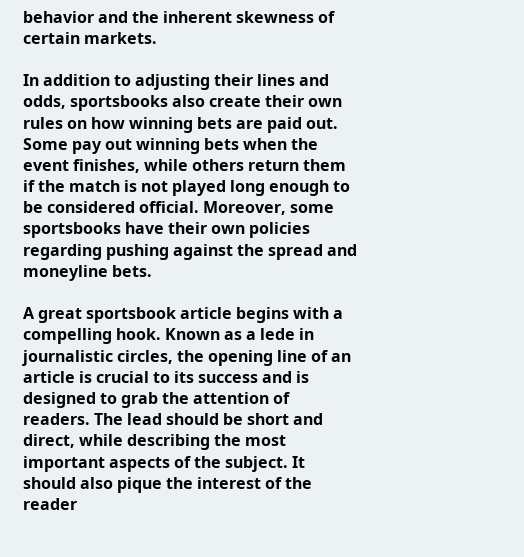behavior and the inherent skewness of certain markets.

In addition to adjusting their lines and odds, sportsbooks also create their own rules on how winning bets are paid out. Some pay out winning bets when the event finishes, while others return them if the match is not played long enough to be considered official. Moreover, some sportsbooks have their own policies regarding pushing against the spread and moneyline bets.

A great sportsbook article begins with a compelling hook. Known as a lede in journalistic circles, the opening line of an article is crucial to its success and is designed to grab the attention of readers. The lead should be short and direct, while describing the most important aspects of the subject. It should also pique the interest of the reader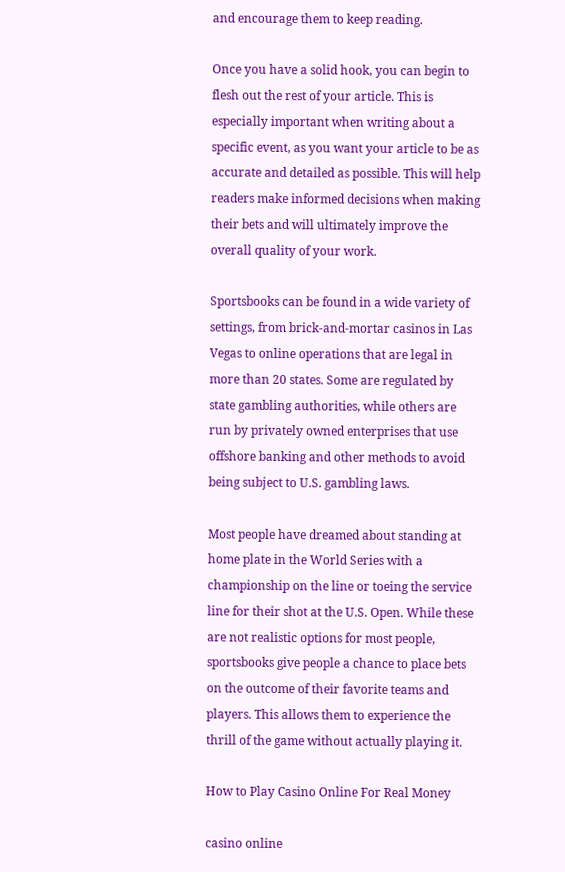and encourage them to keep reading.

Once you have a solid hook, you can begin to flesh out the rest of your article. This is especially important when writing about a specific event, as you want your article to be as accurate and detailed as possible. This will help readers make informed decisions when making their bets and will ultimately improve the overall quality of your work.

Sportsbooks can be found in a wide variety of settings, from brick-and-mortar casinos in Las Vegas to online operations that are legal in more than 20 states. Some are regulated by state gambling authorities, while others are run by privately owned enterprises that use offshore banking and other methods to avoid being subject to U.S. gambling laws.

Most people have dreamed about standing at home plate in the World Series with a championship on the line or toeing the service line for their shot at the U.S. Open. While these are not realistic options for most people, sportsbooks give people a chance to place bets on the outcome of their favorite teams and players. This allows them to experience the thrill of the game without actually playing it.

How to Play Casino Online For Real Money

casino online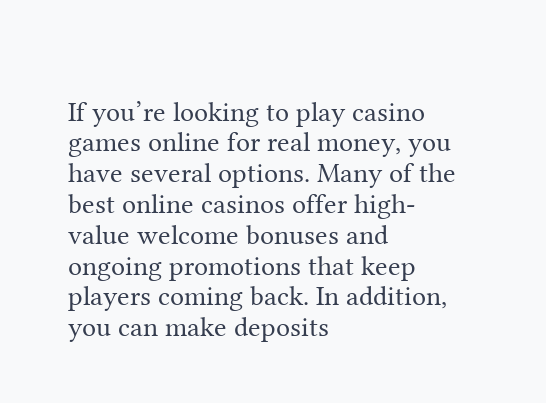If you’re looking to play casino games online for real money, you have several options. Many of the best online casinos offer high-value welcome bonuses and ongoing promotions that keep players coming back. In addition, you can make deposits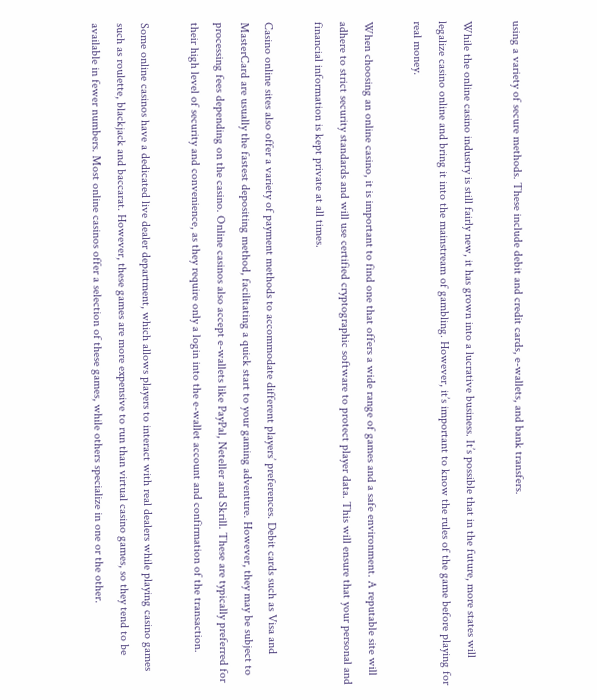using a variety of secure methods. These include debit and credit cards, e-wallets, and bank transfers.

While the online casino industry is still fairly new, it has grown into a lucrative business. It’s possible that in the future, more states will legalize casino online and bring it into the mainstream of gambling. However, it’s important to know the rules of the game before playing for real money.

When choosing an online casino, it is important to find one that offers a wide range of games and a safe environment. A reputable site will adhere to strict security standards and will use certified cryptographic software to protect player data. This will ensure that your personal and financial information is kept private at all times.

Casino online sites also offer a variety of payment methods to accommodate different players’ preferences. Debit cards such as Visa and MasterCard are usually the fastest depositing method, facilitating a quick start to your gaming adventure. However, they may be subject to processing fees depending on the casino. Online casinos also accept e-wallets like PayPal, Neteller and Skrill. These are typically preferred for their high level of security and convenience, as they require only a login into the e-wallet account and confirmation of the transaction.

Some online casinos have a dedicated live dealer department, which allows players to interact with real dealers while playing casino games such as roulette, blackjack and baccarat. However, these games are more expensive to run than virtual casino games, so they tend to be available in fewer numbers. Most online casinos offer a selection of these games, while others specialize in one or the other.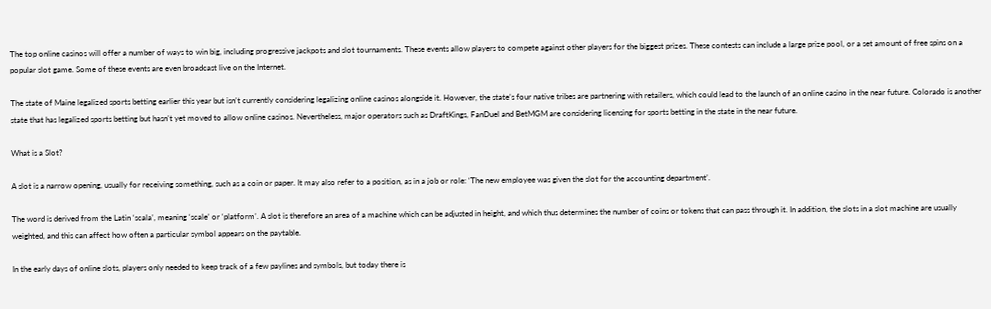The top online casinos will offer a number of ways to win big, including progressive jackpots and slot tournaments. These events allow players to compete against other players for the biggest prizes. These contests can include a large prize pool, or a set amount of free spins on a popular slot game. Some of these events are even broadcast live on the Internet.

The state of Maine legalized sports betting earlier this year but isn’t currently considering legalizing online casinos alongside it. However, the state’s four native tribes are partnering with retailers, which could lead to the launch of an online casino in the near future. Colorado is another state that has legalized sports betting but hasn’t yet moved to allow online casinos. Nevertheless, major operators such as DraftKings, FanDuel and BetMGM are considering licensing for sports betting in the state in the near future.

What is a Slot?

A slot is a narrow opening, usually for receiving something, such as a coin or paper. It may also refer to a position, as in a job or role: ‘The new employee was given the slot for the accounting department’.

The word is derived from the Latin ‘scala’, meaning ‘scale’ or ‘platform’. A slot is therefore an area of a machine which can be adjusted in height, and which thus determines the number of coins or tokens that can pass through it. In addition, the slots in a slot machine are usually weighted, and this can affect how often a particular symbol appears on the paytable.

In the early days of online slots, players only needed to keep track of a few paylines and symbols, but today there is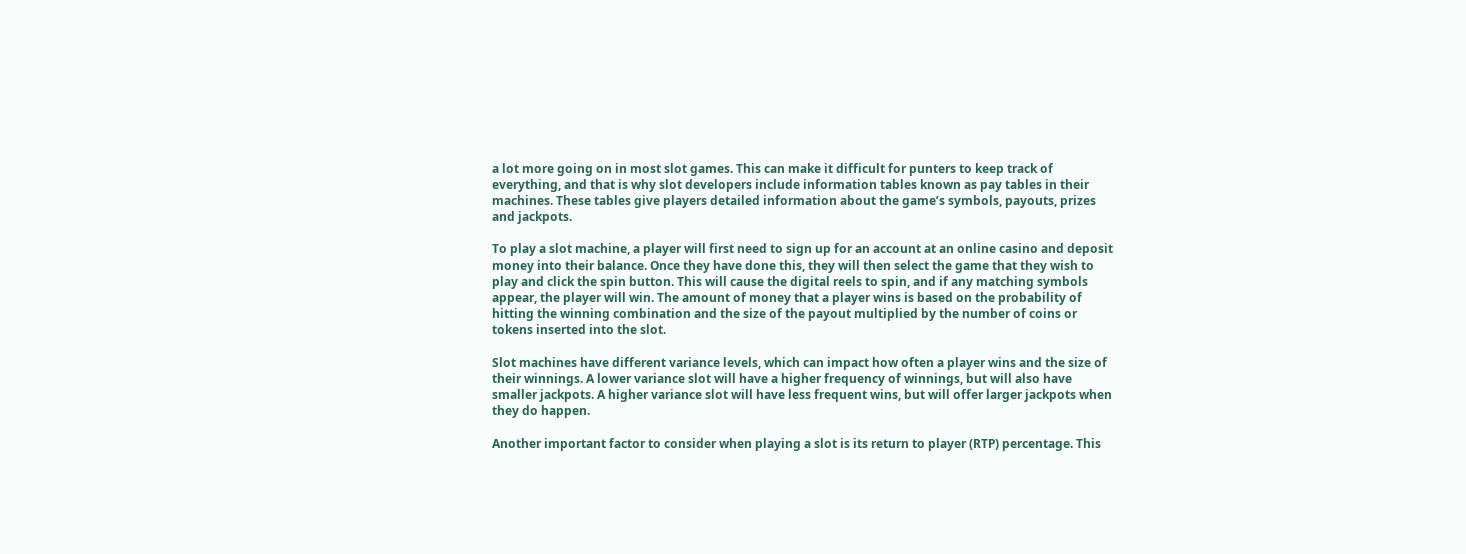a lot more going on in most slot games. This can make it difficult for punters to keep track of everything, and that is why slot developers include information tables known as pay tables in their machines. These tables give players detailed information about the game’s symbols, payouts, prizes and jackpots.

To play a slot machine, a player will first need to sign up for an account at an online casino and deposit money into their balance. Once they have done this, they will then select the game that they wish to play and click the spin button. This will cause the digital reels to spin, and if any matching symbols appear, the player will win. The amount of money that a player wins is based on the probability of hitting the winning combination and the size of the payout multiplied by the number of coins or tokens inserted into the slot.

Slot machines have different variance levels, which can impact how often a player wins and the size of their winnings. A lower variance slot will have a higher frequency of winnings, but will also have smaller jackpots. A higher variance slot will have less frequent wins, but will offer larger jackpots when they do happen.

Another important factor to consider when playing a slot is its return to player (RTP) percentage. This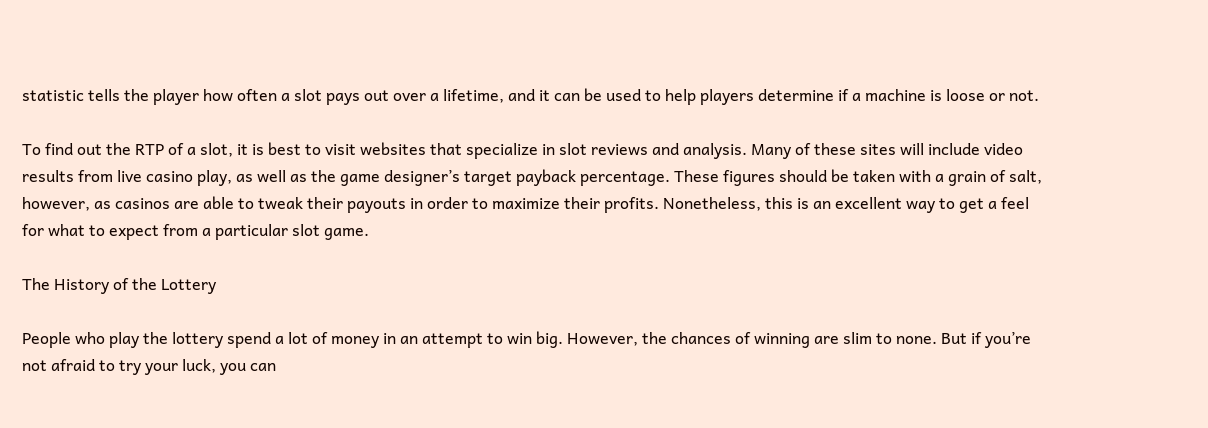statistic tells the player how often a slot pays out over a lifetime, and it can be used to help players determine if a machine is loose or not.

To find out the RTP of a slot, it is best to visit websites that specialize in slot reviews and analysis. Many of these sites will include video results from live casino play, as well as the game designer’s target payback percentage. These figures should be taken with a grain of salt, however, as casinos are able to tweak their payouts in order to maximize their profits. Nonetheless, this is an excellent way to get a feel for what to expect from a particular slot game.

The History of the Lottery

People who play the lottery spend a lot of money in an attempt to win big. However, the chances of winning are slim to none. But if you’re not afraid to try your luck, you can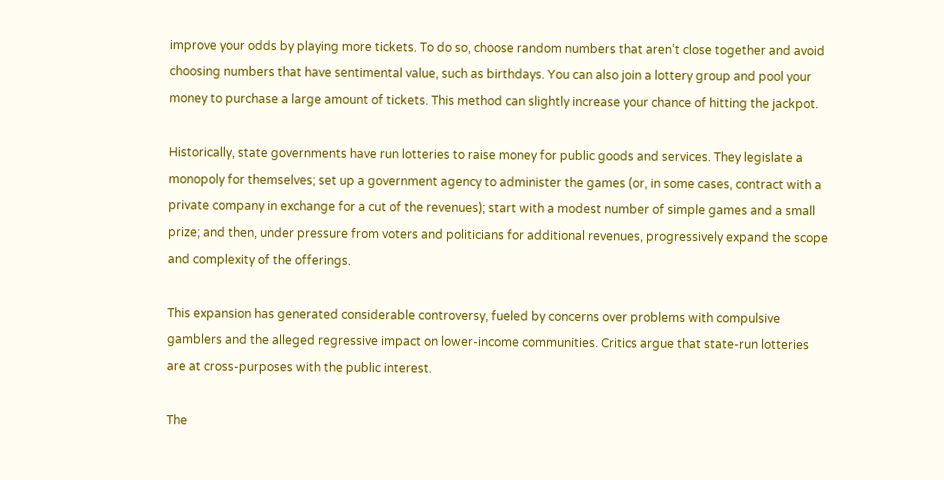improve your odds by playing more tickets. To do so, choose random numbers that aren’t close together and avoid choosing numbers that have sentimental value, such as birthdays. You can also join a lottery group and pool your money to purchase a large amount of tickets. This method can slightly increase your chance of hitting the jackpot.

Historically, state governments have run lotteries to raise money for public goods and services. They legislate a monopoly for themselves; set up a government agency to administer the games (or, in some cases, contract with a private company in exchange for a cut of the revenues); start with a modest number of simple games and a small prize; and then, under pressure from voters and politicians for additional revenues, progressively expand the scope and complexity of the offerings.

This expansion has generated considerable controversy, fueled by concerns over problems with compulsive gamblers and the alleged regressive impact on lower-income communities. Critics argue that state-run lotteries are at cross-purposes with the public interest.

The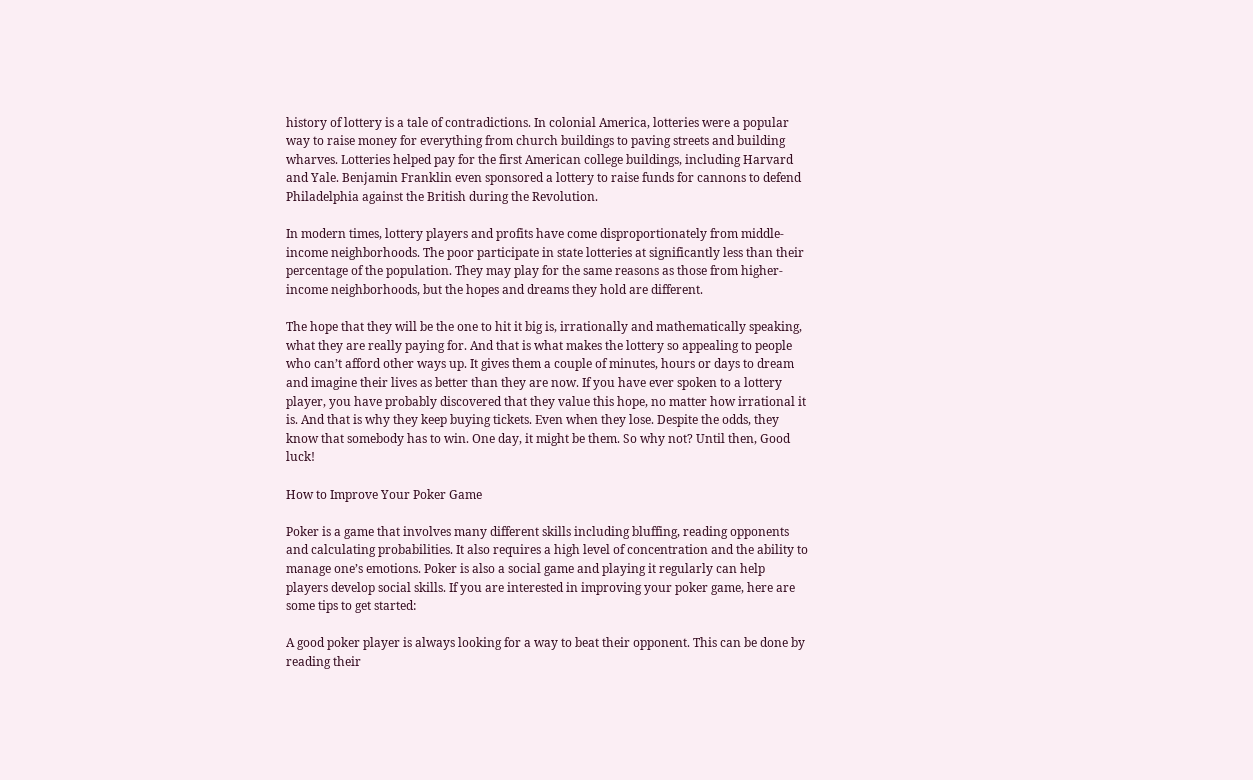history of lottery is a tale of contradictions. In colonial America, lotteries were a popular way to raise money for everything from church buildings to paving streets and building wharves. Lotteries helped pay for the first American college buildings, including Harvard and Yale. Benjamin Franklin even sponsored a lottery to raise funds for cannons to defend Philadelphia against the British during the Revolution.

In modern times, lottery players and profits have come disproportionately from middle-income neighborhoods. The poor participate in state lotteries at significantly less than their percentage of the population. They may play for the same reasons as those from higher-income neighborhoods, but the hopes and dreams they hold are different.

The hope that they will be the one to hit it big is, irrationally and mathematically speaking, what they are really paying for. And that is what makes the lottery so appealing to people who can’t afford other ways up. It gives them a couple of minutes, hours or days to dream and imagine their lives as better than they are now. If you have ever spoken to a lottery player, you have probably discovered that they value this hope, no matter how irrational it is. And that is why they keep buying tickets. Even when they lose. Despite the odds, they know that somebody has to win. One day, it might be them. So why not? Until then, Good luck!

How to Improve Your Poker Game

Poker is a game that involves many different skills including bluffing, reading opponents and calculating probabilities. It also requires a high level of concentration and the ability to manage one’s emotions. Poker is also a social game and playing it regularly can help players develop social skills. If you are interested in improving your poker game, here are some tips to get started:

A good poker player is always looking for a way to beat their opponent. This can be done by reading their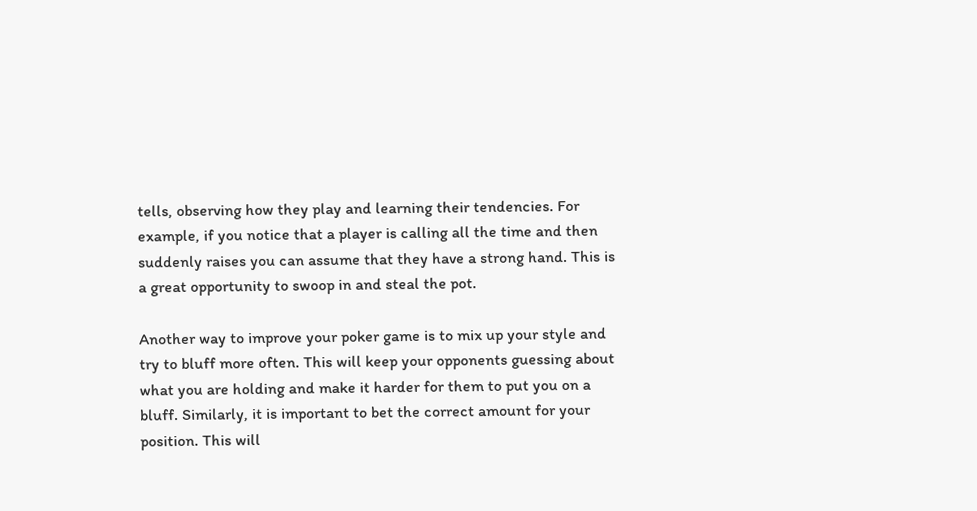tells, observing how they play and learning their tendencies. For example, if you notice that a player is calling all the time and then suddenly raises you can assume that they have a strong hand. This is a great opportunity to swoop in and steal the pot.

Another way to improve your poker game is to mix up your style and try to bluff more often. This will keep your opponents guessing about what you are holding and make it harder for them to put you on a bluff. Similarly, it is important to bet the correct amount for your position. This will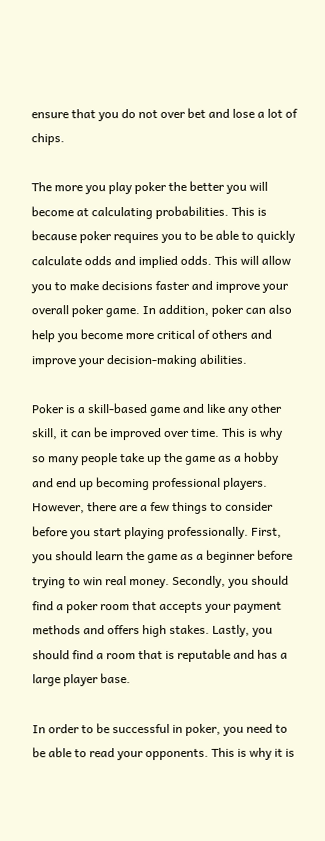ensure that you do not over bet and lose a lot of chips.

The more you play poker the better you will become at calculating probabilities. This is because poker requires you to be able to quickly calculate odds and implied odds. This will allow you to make decisions faster and improve your overall poker game. In addition, poker can also help you become more critical of others and improve your decision-making abilities.

Poker is a skill-based game and like any other skill, it can be improved over time. This is why so many people take up the game as a hobby and end up becoming professional players. However, there are a few things to consider before you start playing professionally. First, you should learn the game as a beginner before trying to win real money. Secondly, you should find a poker room that accepts your payment methods and offers high stakes. Lastly, you should find a room that is reputable and has a large player base.

In order to be successful in poker, you need to be able to read your opponents. This is why it is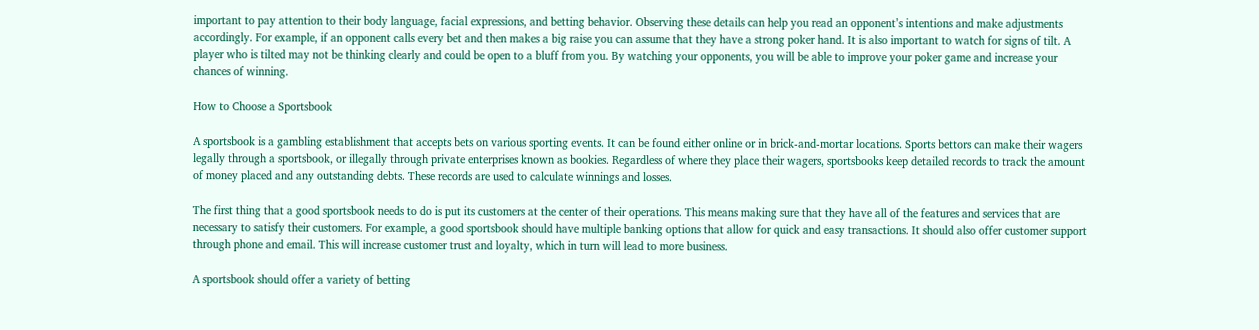important to pay attention to their body language, facial expressions, and betting behavior. Observing these details can help you read an opponent’s intentions and make adjustments accordingly. For example, if an opponent calls every bet and then makes a big raise you can assume that they have a strong poker hand. It is also important to watch for signs of tilt. A player who is tilted may not be thinking clearly and could be open to a bluff from you. By watching your opponents, you will be able to improve your poker game and increase your chances of winning.

How to Choose a Sportsbook

A sportsbook is a gambling establishment that accepts bets on various sporting events. It can be found either online or in brick-and-mortar locations. Sports bettors can make their wagers legally through a sportsbook, or illegally through private enterprises known as bookies. Regardless of where they place their wagers, sportsbooks keep detailed records to track the amount of money placed and any outstanding debts. These records are used to calculate winnings and losses.

The first thing that a good sportsbook needs to do is put its customers at the center of their operations. This means making sure that they have all of the features and services that are necessary to satisfy their customers. For example, a good sportsbook should have multiple banking options that allow for quick and easy transactions. It should also offer customer support through phone and email. This will increase customer trust and loyalty, which in turn will lead to more business.

A sportsbook should offer a variety of betting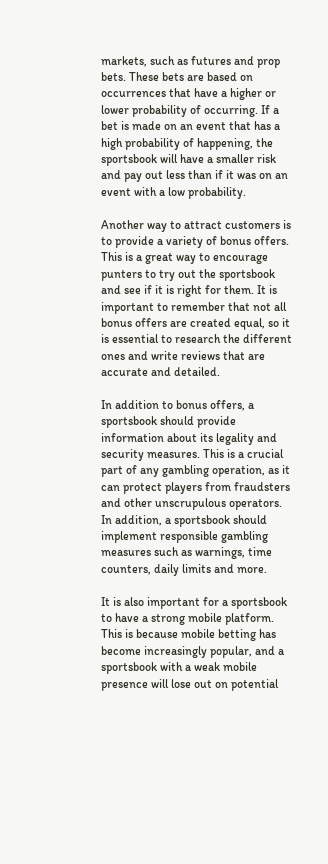markets, such as futures and prop bets. These bets are based on occurrences that have a higher or lower probability of occurring. If a bet is made on an event that has a high probability of happening, the sportsbook will have a smaller risk and pay out less than if it was on an event with a low probability.

Another way to attract customers is to provide a variety of bonus offers. This is a great way to encourage punters to try out the sportsbook and see if it is right for them. It is important to remember that not all bonus offers are created equal, so it is essential to research the different ones and write reviews that are accurate and detailed.

In addition to bonus offers, a sportsbook should provide information about its legality and security measures. This is a crucial part of any gambling operation, as it can protect players from fraudsters and other unscrupulous operators. In addition, a sportsbook should implement responsible gambling measures such as warnings, time counters, daily limits and more.

It is also important for a sportsbook to have a strong mobile platform. This is because mobile betting has become increasingly popular, and a sportsbook with a weak mobile presence will lose out on potential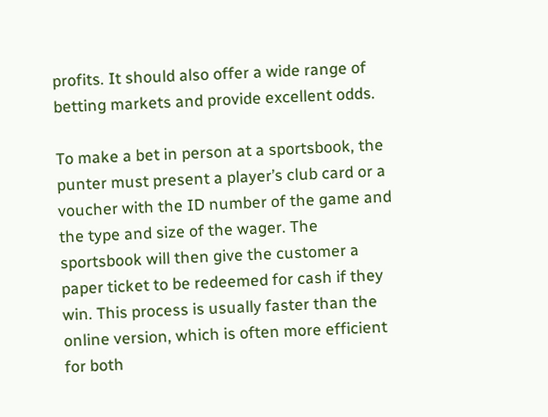profits. It should also offer a wide range of betting markets and provide excellent odds.

To make a bet in person at a sportsbook, the punter must present a player’s club card or a voucher with the ID number of the game and the type and size of the wager. The sportsbook will then give the customer a paper ticket to be redeemed for cash if they win. This process is usually faster than the online version, which is often more efficient for both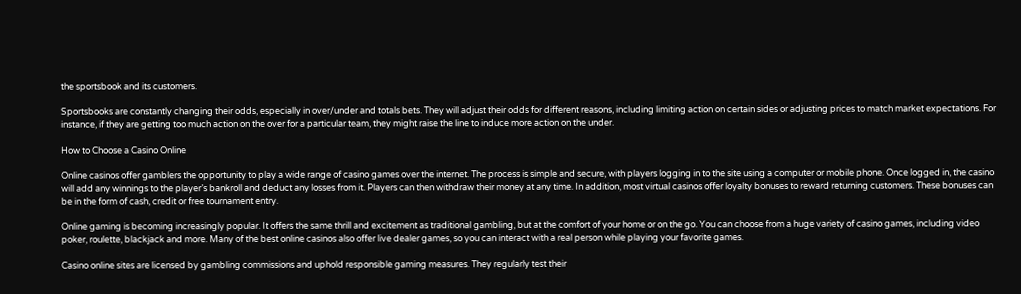the sportsbook and its customers.

Sportsbooks are constantly changing their odds, especially in over/under and totals bets. They will adjust their odds for different reasons, including limiting action on certain sides or adjusting prices to match market expectations. For instance, if they are getting too much action on the over for a particular team, they might raise the line to induce more action on the under.

How to Choose a Casino Online

Online casinos offer gamblers the opportunity to play a wide range of casino games over the internet. The process is simple and secure, with players logging in to the site using a computer or mobile phone. Once logged in, the casino will add any winnings to the player’s bankroll and deduct any losses from it. Players can then withdraw their money at any time. In addition, most virtual casinos offer loyalty bonuses to reward returning customers. These bonuses can be in the form of cash, credit or free tournament entry.

Online gaming is becoming increasingly popular. It offers the same thrill and excitement as traditional gambling, but at the comfort of your home or on the go. You can choose from a huge variety of casino games, including video poker, roulette, blackjack and more. Many of the best online casinos also offer live dealer games, so you can interact with a real person while playing your favorite games.

Casino online sites are licensed by gambling commissions and uphold responsible gaming measures. They regularly test their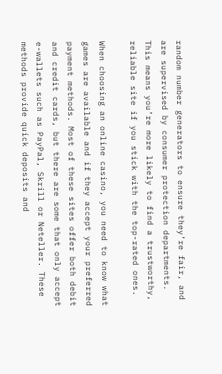random number generators to ensure they’re fair, and are supervised by consumer protection departments. This means you’re more likely to find a trustworthy, reliable site if you stick with the top-rated ones.

When choosing an online casino, you need to know what games are available and if they accept your preferred payment methods. Most of these sites offer both debit and credit cards, but there are some that only accept e-wallets such as PayPal, Skrill or Neteller. These methods provide quick deposits and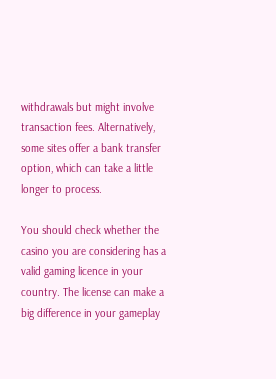withdrawals but might involve transaction fees. Alternatively, some sites offer a bank transfer option, which can take a little longer to process.

You should check whether the casino you are considering has a valid gaming licence in your country. The license can make a big difference in your gameplay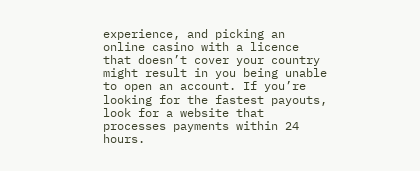experience, and picking an online casino with a licence that doesn’t cover your country might result in you being unable to open an account. If you’re looking for the fastest payouts, look for a website that processes payments within 24 hours.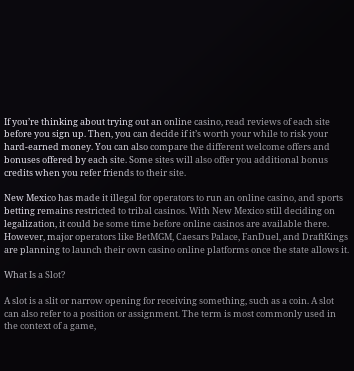If you’re thinking about trying out an online casino, read reviews of each site before you sign up. Then, you can decide if it’s worth your while to risk your hard-earned money. You can also compare the different welcome offers and bonuses offered by each site. Some sites will also offer you additional bonus credits when you refer friends to their site.

New Mexico has made it illegal for operators to run an online casino, and sports betting remains restricted to tribal casinos. With New Mexico still deciding on legalization, it could be some time before online casinos are available there. However, major operators like BetMGM, Caesars Palace, FanDuel, and DraftKings are planning to launch their own casino online platforms once the state allows it.

What Is a Slot?

A slot is a slit or narrow opening for receiving something, such as a coin. A slot can also refer to a position or assignment. The term is most commonly used in the context of a game,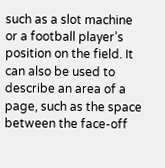such as a slot machine or a football player’s position on the field. It can also be used to describe an area of a page, such as the space between the face-off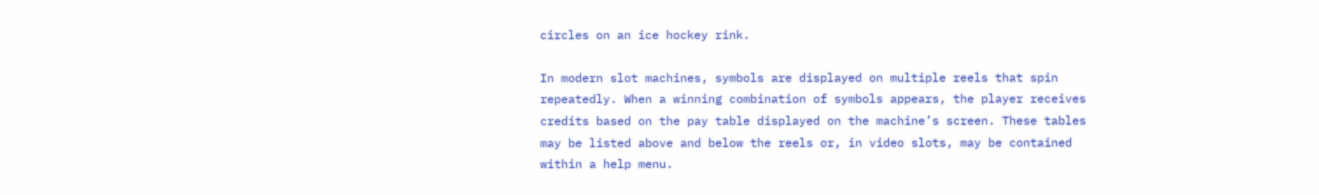circles on an ice hockey rink.

In modern slot machines, symbols are displayed on multiple reels that spin repeatedly. When a winning combination of symbols appears, the player receives credits based on the pay table displayed on the machine’s screen. These tables may be listed above and below the reels or, in video slots, may be contained within a help menu.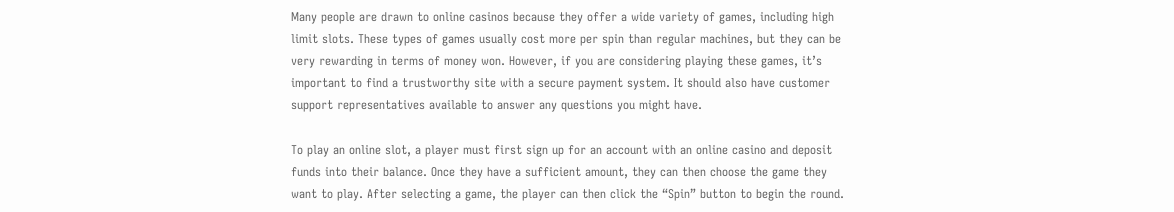Many people are drawn to online casinos because they offer a wide variety of games, including high limit slots. These types of games usually cost more per spin than regular machines, but they can be very rewarding in terms of money won. However, if you are considering playing these games, it’s important to find a trustworthy site with a secure payment system. It should also have customer support representatives available to answer any questions you might have.

To play an online slot, a player must first sign up for an account with an online casino and deposit funds into their balance. Once they have a sufficient amount, they can then choose the game they want to play. After selecting a game, the player can then click the “Spin” button to begin the round.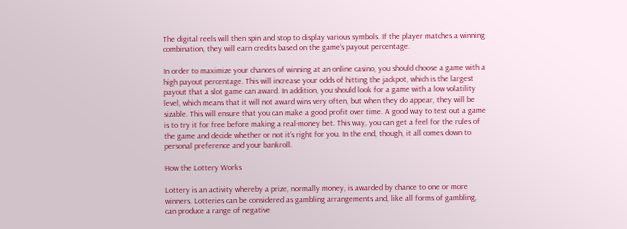The digital reels will then spin and stop to display various symbols. If the player matches a winning combination, they will earn credits based on the game’s payout percentage.

In order to maximize your chances of winning at an online casino, you should choose a game with a high payout percentage. This will increase your odds of hitting the jackpot, which is the largest payout that a slot game can award. In addition, you should look for a game with a low volatility level, which means that it will not award wins very often, but when they do appear, they will be sizable. This will ensure that you can make a good profit over time. A good way to test out a game is to try it for free before making a real-money bet. This way, you can get a feel for the rules of the game and decide whether or not it’s right for you. In the end, though, it all comes down to personal preference and your bankroll.

How the Lottery Works

Lottery is an activity whereby a prize, normally money, is awarded by chance to one or more winners. Lotteries can be considered as gambling arrangements and, like all forms of gambling, can produce a range of negative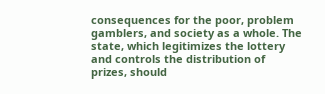consequences for the poor, problem gamblers, and society as a whole. The state, which legitimizes the lottery and controls the distribution of prizes, should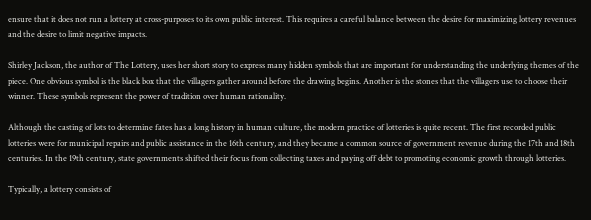ensure that it does not run a lottery at cross-purposes to its own public interest. This requires a careful balance between the desire for maximizing lottery revenues and the desire to limit negative impacts.

Shirley Jackson, the author of The Lottery, uses her short story to express many hidden symbols that are important for understanding the underlying themes of the piece. One obvious symbol is the black box that the villagers gather around before the drawing begins. Another is the stones that the villagers use to choose their winner. These symbols represent the power of tradition over human rationality.

Although the casting of lots to determine fates has a long history in human culture, the modern practice of lotteries is quite recent. The first recorded public lotteries were for municipal repairs and public assistance in the 16th century, and they became a common source of government revenue during the 17th and 18th centuries. In the 19th century, state governments shifted their focus from collecting taxes and paying off debt to promoting economic growth through lotteries.

Typically, a lottery consists of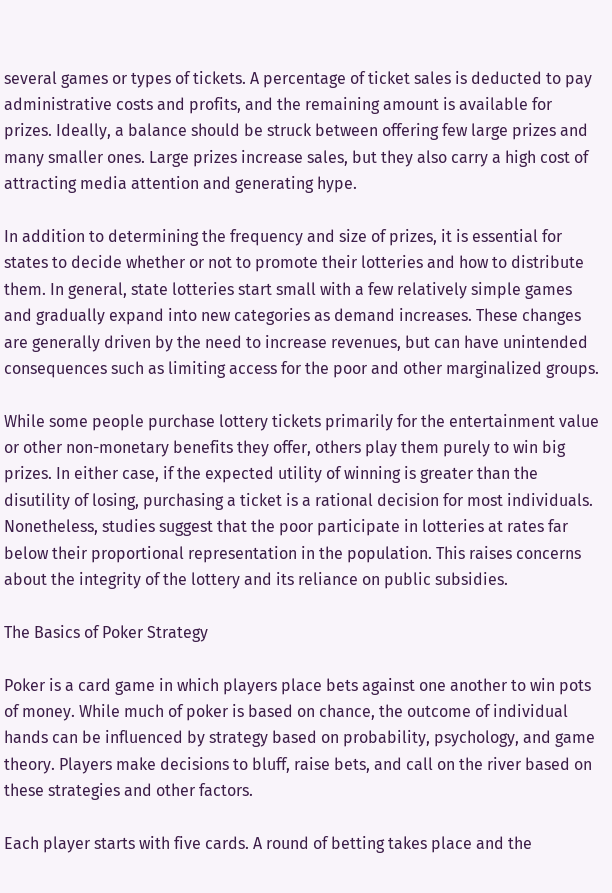several games or types of tickets. A percentage of ticket sales is deducted to pay administrative costs and profits, and the remaining amount is available for prizes. Ideally, a balance should be struck between offering few large prizes and many smaller ones. Large prizes increase sales, but they also carry a high cost of attracting media attention and generating hype.

In addition to determining the frequency and size of prizes, it is essential for states to decide whether or not to promote their lotteries and how to distribute them. In general, state lotteries start small with a few relatively simple games and gradually expand into new categories as demand increases. These changes are generally driven by the need to increase revenues, but can have unintended consequences such as limiting access for the poor and other marginalized groups.

While some people purchase lottery tickets primarily for the entertainment value or other non-monetary benefits they offer, others play them purely to win big prizes. In either case, if the expected utility of winning is greater than the disutility of losing, purchasing a ticket is a rational decision for most individuals. Nonetheless, studies suggest that the poor participate in lotteries at rates far below their proportional representation in the population. This raises concerns about the integrity of the lottery and its reliance on public subsidies.

The Basics of Poker Strategy

Poker is a card game in which players place bets against one another to win pots of money. While much of poker is based on chance, the outcome of individual hands can be influenced by strategy based on probability, psychology, and game theory. Players make decisions to bluff, raise bets, and call on the river based on these strategies and other factors.

Each player starts with five cards. A round of betting takes place and the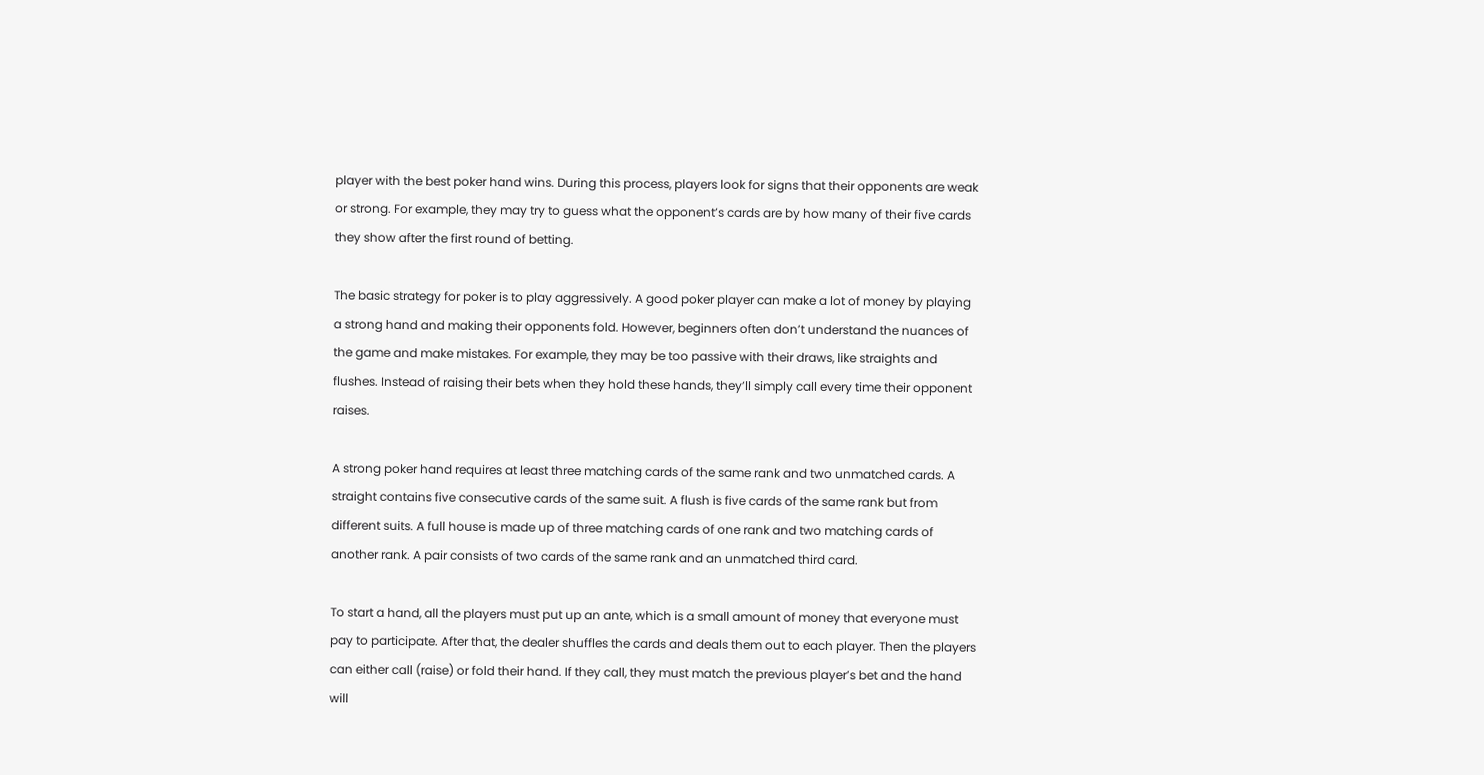player with the best poker hand wins. During this process, players look for signs that their opponents are weak or strong. For example, they may try to guess what the opponent’s cards are by how many of their five cards they show after the first round of betting.

The basic strategy for poker is to play aggressively. A good poker player can make a lot of money by playing a strong hand and making their opponents fold. However, beginners often don’t understand the nuances of the game and make mistakes. For example, they may be too passive with their draws, like straights and flushes. Instead of raising their bets when they hold these hands, they’ll simply call every time their opponent raises.

A strong poker hand requires at least three matching cards of the same rank and two unmatched cards. A straight contains five consecutive cards of the same suit. A flush is five cards of the same rank but from different suits. A full house is made up of three matching cards of one rank and two matching cards of another rank. A pair consists of two cards of the same rank and an unmatched third card.

To start a hand, all the players must put up an ante, which is a small amount of money that everyone must pay to participate. After that, the dealer shuffles the cards and deals them out to each player. Then the players can either call (raise) or fold their hand. If they call, they must match the previous player’s bet and the hand will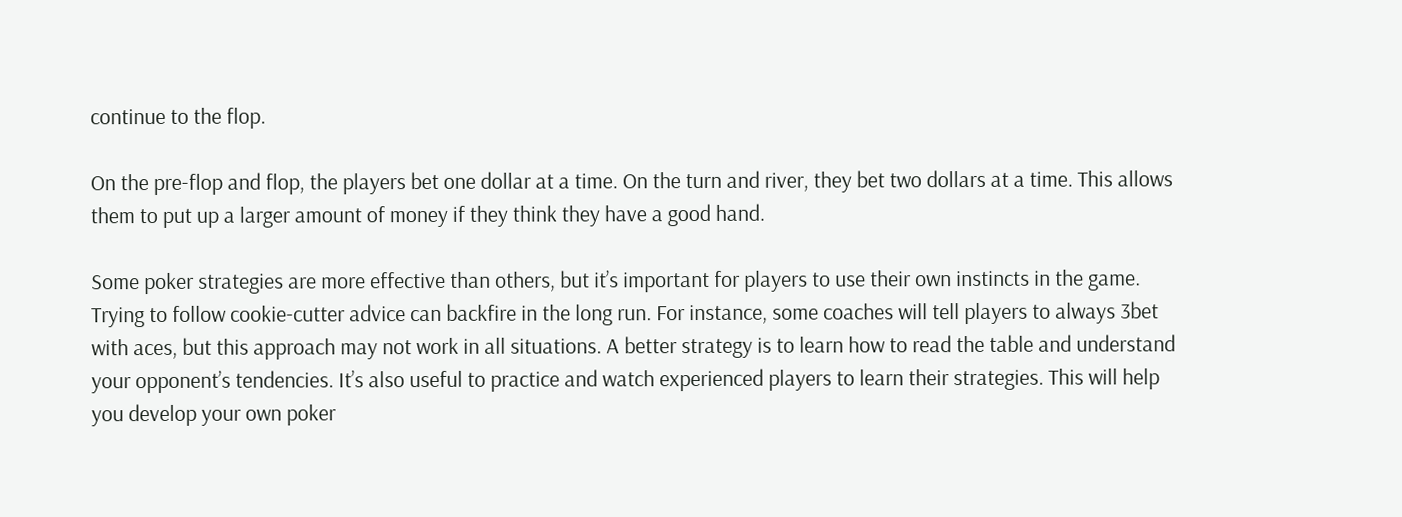continue to the flop.

On the pre-flop and flop, the players bet one dollar at a time. On the turn and river, they bet two dollars at a time. This allows them to put up a larger amount of money if they think they have a good hand.

Some poker strategies are more effective than others, but it’s important for players to use their own instincts in the game. Trying to follow cookie-cutter advice can backfire in the long run. For instance, some coaches will tell players to always 3bet with aces, but this approach may not work in all situations. A better strategy is to learn how to read the table and understand your opponent’s tendencies. It’s also useful to practice and watch experienced players to learn their strategies. This will help you develop your own poker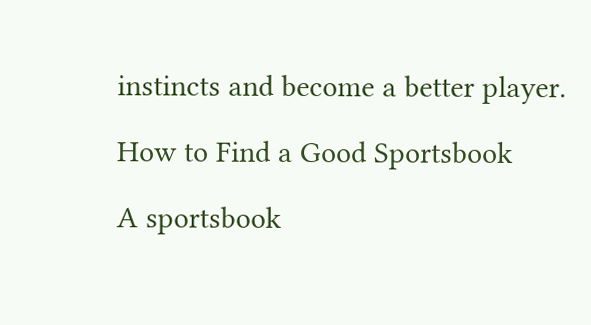instincts and become a better player.

How to Find a Good Sportsbook

A sportsbook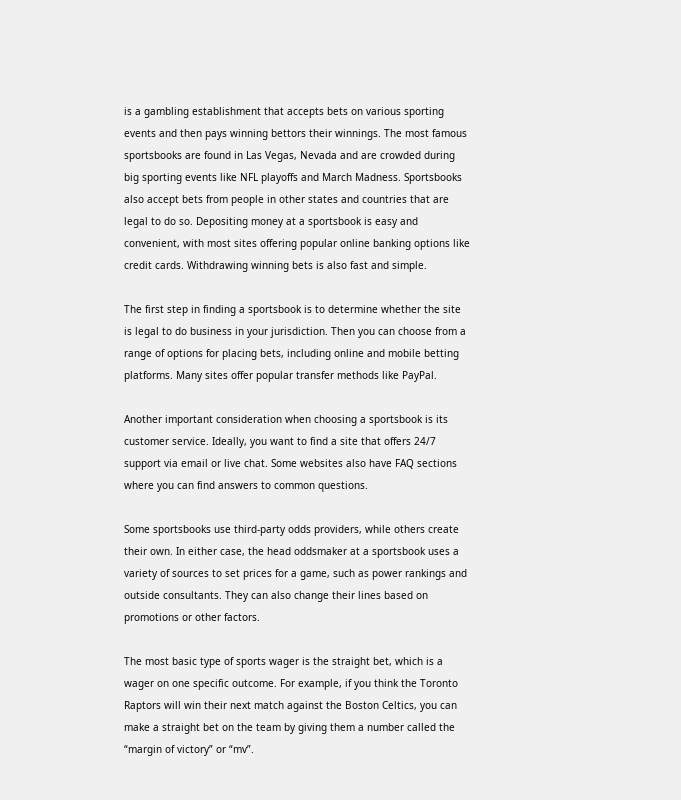is a gambling establishment that accepts bets on various sporting events and then pays winning bettors their winnings. The most famous sportsbooks are found in Las Vegas, Nevada and are crowded during big sporting events like NFL playoffs and March Madness. Sportsbooks also accept bets from people in other states and countries that are legal to do so. Depositing money at a sportsbook is easy and convenient, with most sites offering popular online banking options like credit cards. Withdrawing winning bets is also fast and simple.

The first step in finding a sportsbook is to determine whether the site is legal to do business in your jurisdiction. Then you can choose from a range of options for placing bets, including online and mobile betting platforms. Many sites offer popular transfer methods like PayPal.

Another important consideration when choosing a sportsbook is its customer service. Ideally, you want to find a site that offers 24/7 support via email or live chat. Some websites also have FAQ sections where you can find answers to common questions.

Some sportsbooks use third-party odds providers, while others create their own. In either case, the head oddsmaker at a sportsbook uses a variety of sources to set prices for a game, such as power rankings and outside consultants. They can also change their lines based on promotions or other factors.

The most basic type of sports wager is the straight bet, which is a wager on one specific outcome. For example, if you think the Toronto Raptors will win their next match against the Boston Celtics, you can make a straight bet on the team by giving them a number called the “margin of victory” or “mv”.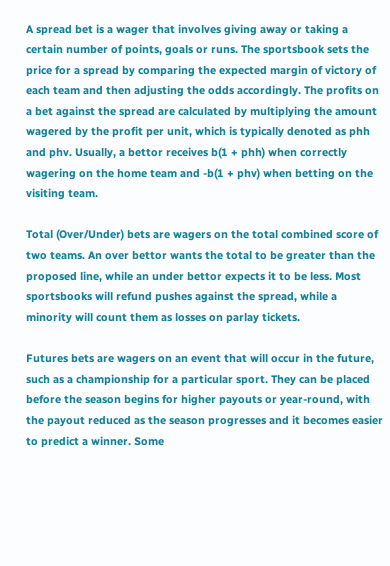A spread bet is a wager that involves giving away or taking a certain number of points, goals or runs. The sportsbook sets the price for a spread by comparing the expected margin of victory of each team and then adjusting the odds accordingly. The profits on a bet against the spread are calculated by multiplying the amount wagered by the profit per unit, which is typically denoted as phh and phv. Usually, a bettor receives b(1 + phh) when correctly wagering on the home team and -b(1 + phv) when betting on the visiting team.

Total (Over/Under) bets are wagers on the total combined score of two teams. An over bettor wants the total to be greater than the proposed line, while an under bettor expects it to be less. Most sportsbooks will refund pushes against the spread, while a minority will count them as losses on parlay tickets.

Futures bets are wagers on an event that will occur in the future, such as a championship for a particular sport. They can be placed before the season begins for higher payouts or year-round, with the payout reduced as the season progresses and it becomes easier to predict a winner. Some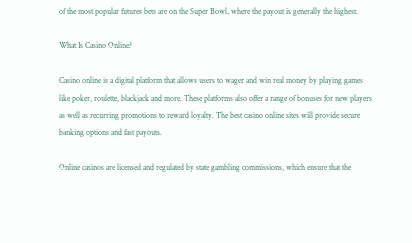of the most popular futures bets are on the Super Bowl, where the payout is generally the highest.

What Is Casino Online?

Casino online is a digital platform that allows users to wager and win real money by playing games like poker, roulette, blackjack and more. These platforms also offer a range of bonuses for new players as well as recurring promotions to reward loyalty. The best casino online sites will provide secure banking options and fast payouts.

Online casinos are licensed and regulated by state gambling commissions, which ensure that the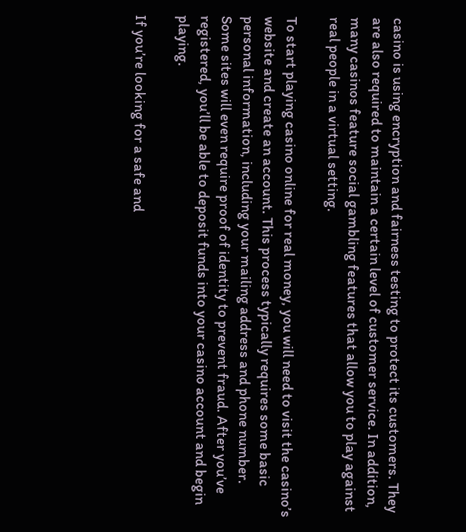casino is using encryption and fairness testing to protect its customers. They are also required to maintain a certain level of customer service. In addition, many casinos feature social gambling features that allow you to play against real people in a virtual setting.

To start playing casino online for real money, you will need to visit the casino’s website and create an account. This process typically requires some basic personal information, including your mailing address and phone number. Some sites will even require proof of identity to prevent fraud. After you’ve registered, you’ll be able to deposit funds into your casino account and begin playing.

If you’re looking for a safe and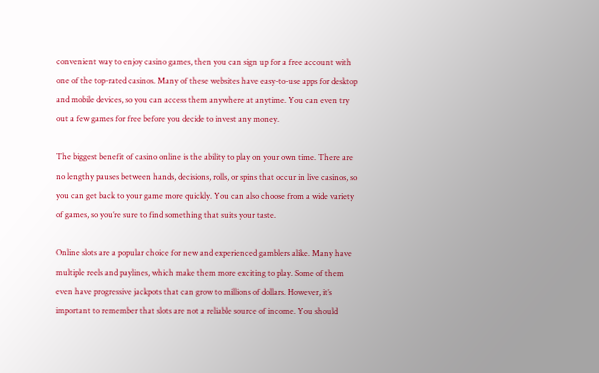convenient way to enjoy casino games, then you can sign up for a free account with one of the top-rated casinos. Many of these websites have easy-to-use apps for desktop and mobile devices, so you can access them anywhere at anytime. You can even try out a few games for free before you decide to invest any money.

The biggest benefit of casino online is the ability to play on your own time. There are no lengthy pauses between hands, decisions, rolls, or spins that occur in live casinos, so you can get back to your game more quickly. You can also choose from a wide variety of games, so you’re sure to find something that suits your taste.

Online slots are a popular choice for new and experienced gamblers alike. Many have multiple reels and paylines, which make them more exciting to play. Some of them even have progressive jackpots that can grow to millions of dollars. However, it’s important to remember that slots are not a reliable source of income. You should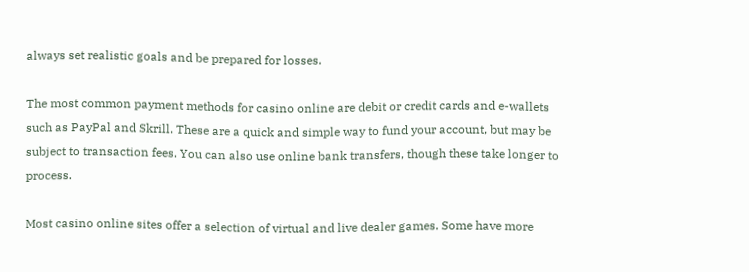always set realistic goals and be prepared for losses.

The most common payment methods for casino online are debit or credit cards and e-wallets such as PayPal and Skrill. These are a quick and simple way to fund your account, but may be subject to transaction fees. You can also use online bank transfers, though these take longer to process.

Most casino online sites offer a selection of virtual and live dealer games. Some have more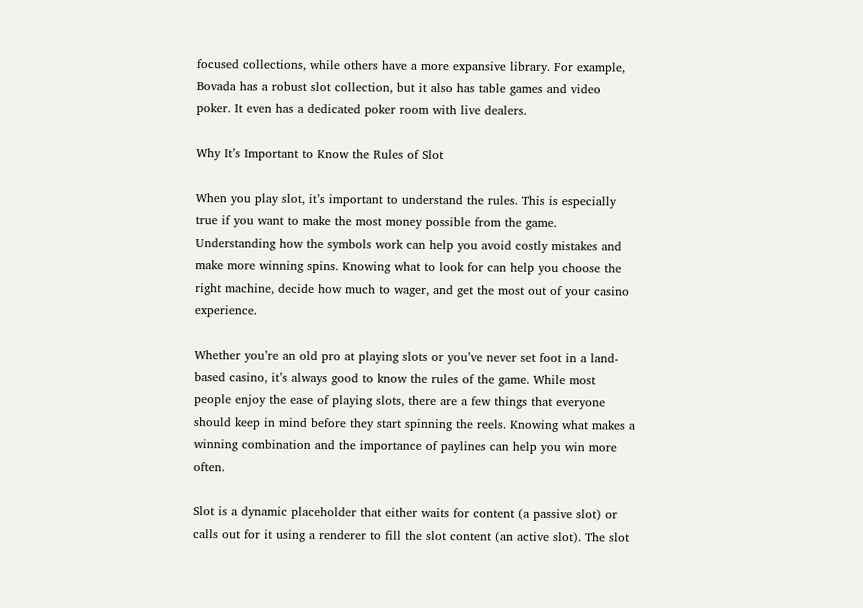focused collections, while others have a more expansive library. For example, Bovada has a robust slot collection, but it also has table games and video poker. It even has a dedicated poker room with live dealers.

Why It’s Important to Know the Rules of Slot

When you play slot, it’s important to understand the rules. This is especially true if you want to make the most money possible from the game. Understanding how the symbols work can help you avoid costly mistakes and make more winning spins. Knowing what to look for can help you choose the right machine, decide how much to wager, and get the most out of your casino experience.

Whether you’re an old pro at playing slots or you’ve never set foot in a land-based casino, it’s always good to know the rules of the game. While most people enjoy the ease of playing slots, there are a few things that everyone should keep in mind before they start spinning the reels. Knowing what makes a winning combination and the importance of paylines can help you win more often.

Slot is a dynamic placeholder that either waits for content (a passive slot) or calls out for it using a renderer to fill the slot content (an active slot). The slot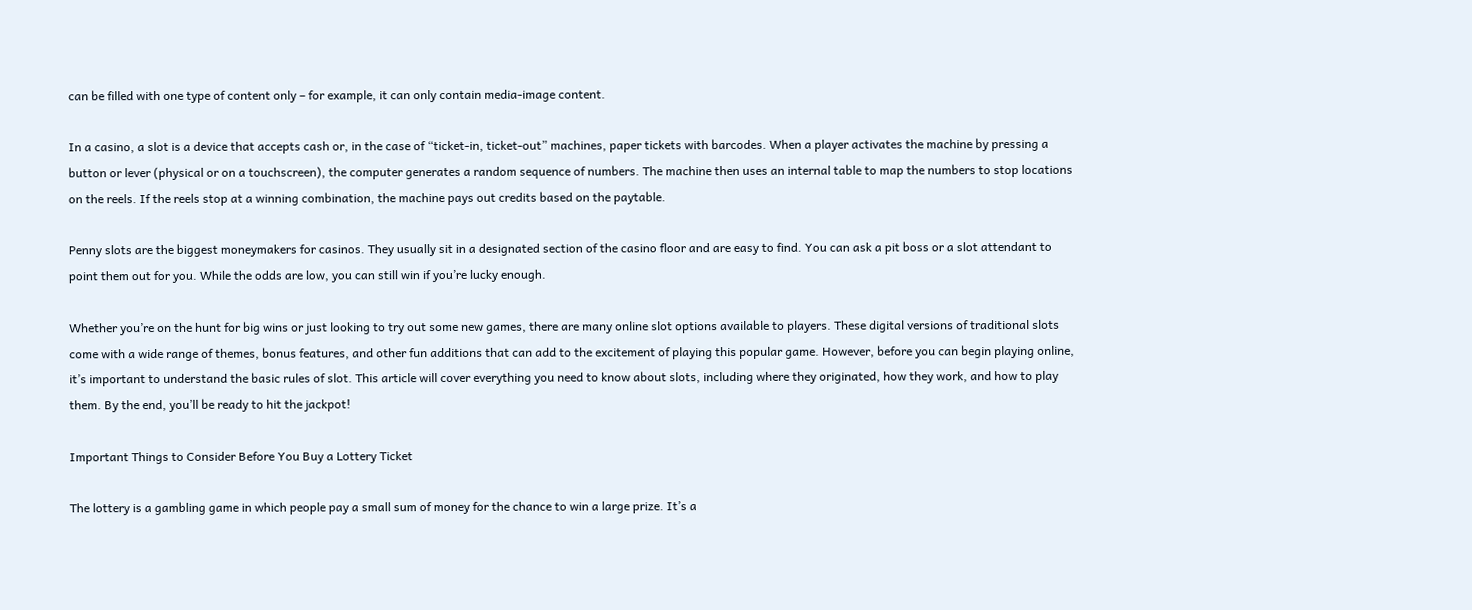can be filled with one type of content only – for example, it can only contain media-image content.

In a casino, a slot is a device that accepts cash or, in the case of “ticket-in, ticket-out” machines, paper tickets with barcodes. When a player activates the machine by pressing a button or lever (physical or on a touchscreen), the computer generates a random sequence of numbers. The machine then uses an internal table to map the numbers to stop locations on the reels. If the reels stop at a winning combination, the machine pays out credits based on the paytable.

Penny slots are the biggest moneymakers for casinos. They usually sit in a designated section of the casino floor and are easy to find. You can ask a pit boss or a slot attendant to point them out for you. While the odds are low, you can still win if you’re lucky enough.

Whether you’re on the hunt for big wins or just looking to try out some new games, there are many online slot options available to players. These digital versions of traditional slots come with a wide range of themes, bonus features, and other fun additions that can add to the excitement of playing this popular game. However, before you can begin playing online, it’s important to understand the basic rules of slot. This article will cover everything you need to know about slots, including where they originated, how they work, and how to play them. By the end, you’ll be ready to hit the jackpot!

Important Things to Consider Before You Buy a Lottery Ticket

The lottery is a gambling game in which people pay a small sum of money for the chance to win a large prize. It’s a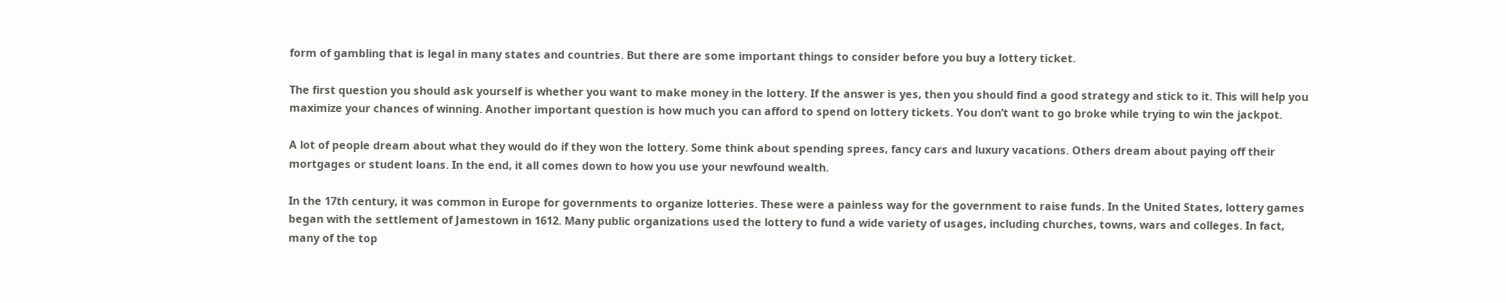form of gambling that is legal in many states and countries. But there are some important things to consider before you buy a lottery ticket.

The first question you should ask yourself is whether you want to make money in the lottery. If the answer is yes, then you should find a good strategy and stick to it. This will help you maximize your chances of winning. Another important question is how much you can afford to spend on lottery tickets. You don’t want to go broke while trying to win the jackpot.

A lot of people dream about what they would do if they won the lottery. Some think about spending sprees, fancy cars and luxury vacations. Others dream about paying off their mortgages or student loans. In the end, it all comes down to how you use your newfound wealth.

In the 17th century, it was common in Europe for governments to organize lotteries. These were a painless way for the government to raise funds. In the United States, lottery games began with the settlement of Jamestown in 1612. Many public organizations used the lottery to fund a wide variety of usages, including churches, towns, wars and colleges. In fact, many of the top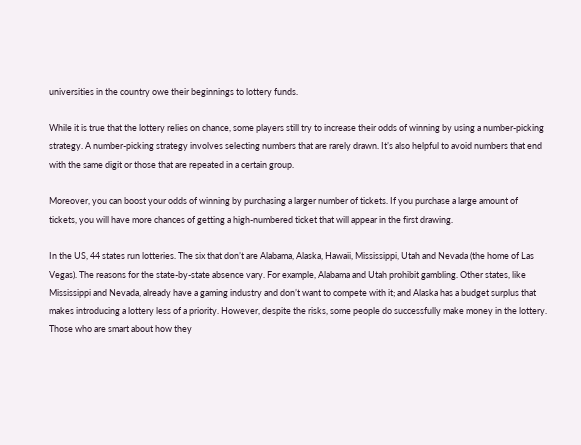universities in the country owe their beginnings to lottery funds.

While it is true that the lottery relies on chance, some players still try to increase their odds of winning by using a number-picking strategy. A number-picking strategy involves selecting numbers that are rarely drawn. It’s also helpful to avoid numbers that end with the same digit or those that are repeated in a certain group.

Moreover, you can boost your odds of winning by purchasing a larger number of tickets. If you purchase a large amount of tickets, you will have more chances of getting a high-numbered ticket that will appear in the first drawing.

In the US, 44 states run lotteries. The six that don’t are Alabama, Alaska, Hawaii, Mississippi, Utah and Nevada (the home of Las Vegas). The reasons for the state-by-state absence vary. For example, Alabama and Utah prohibit gambling. Other states, like Mississippi and Nevada, already have a gaming industry and don’t want to compete with it; and Alaska has a budget surplus that makes introducing a lottery less of a priority. However, despite the risks, some people do successfully make money in the lottery. Those who are smart about how they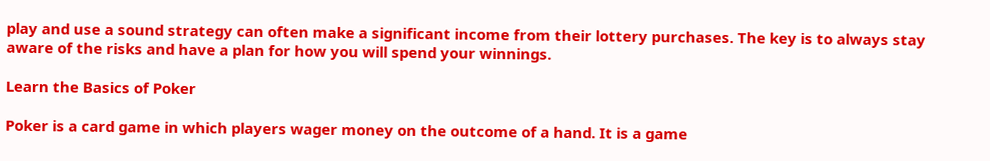play and use a sound strategy can often make a significant income from their lottery purchases. The key is to always stay aware of the risks and have a plan for how you will spend your winnings.

Learn the Basics of Poker

Poker is a card game in which players wager money on the outcome of a hand. It is a game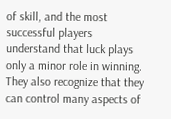of skill, and the most successful players understand that luck plays only a minor role in winning. They also recognize that they can control many aspects of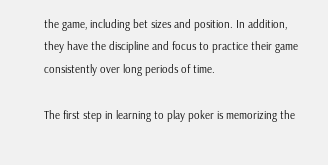the game, including bet sizes and position. In addition, they have the discipline and focus to practice their game consistently over long periods of time.

The first step in learning to play poker is memorizing the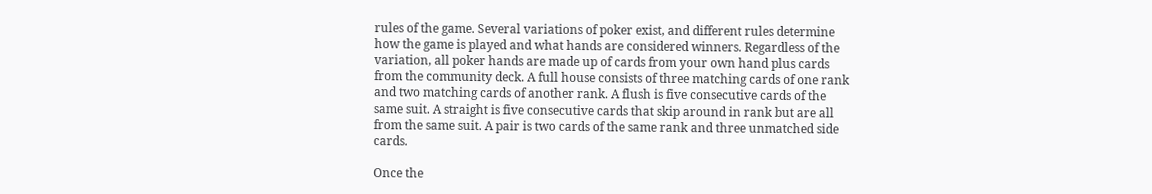rules of the game. Several variations of poker exist, and different rules determine how the game is played and what hands are considered winners. Regardless of the variation, all poker hands are made up of cards from your own hand plus cards from the community deck. A full house consists of three matching cards of one rank and two matching cards of another rank. A flush is five consecutive cards of the same suit. A straight is five consecutive cards that skip around in rank but are all from the same suit. A pair is two cards of the same rank and three unmatched side cards.

Once the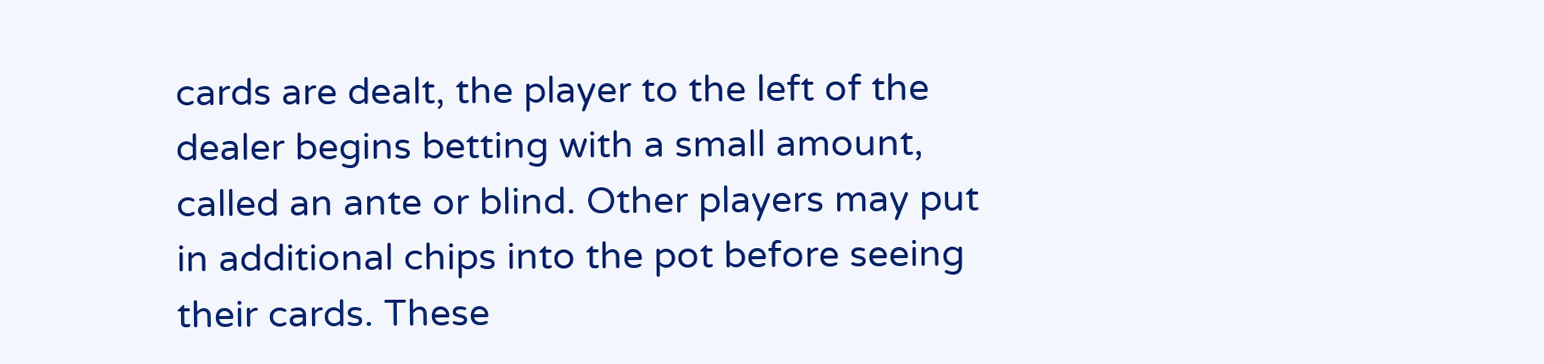cards are dealt, the player to the left of the dealer begins betting with a small amount, called an ante or blind. Other players may put in additional chips into the pot before seeing their cards. These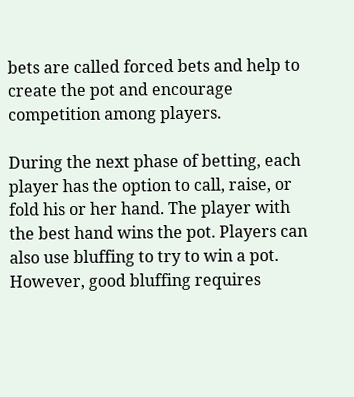bets are called forced bets and help to create the pot and encourage competition among players.

During the next phase of betting, each player has the option to call, raise, or fold his or her hand. The player with the best hand wins the pot. Players can also use bluffing to try to win a pot. However, good bluffing requires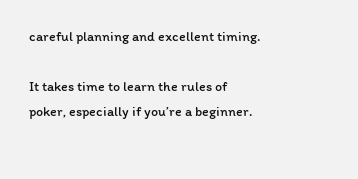careful planning and excellent timing.

It takes time to learn the rules of poker, especially if you’re a beginner.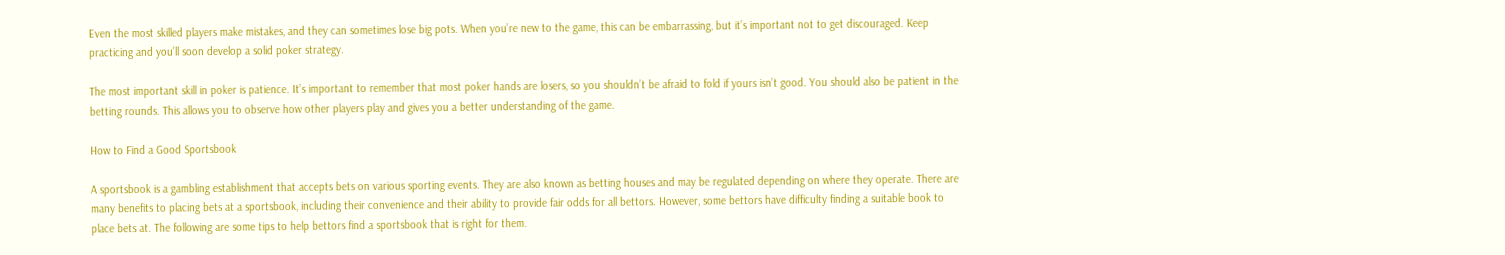Even the most skilled players make mistakes, and they can sometimes lose big pots. When you’re new to the game, this can be embarrassing, but it’s important not to get discouraged. Keep practicing and you’ll soon develop a solid poker strategy.

The most important skill in poker is patience. It’s important to remember that most poker hands are losers, so you shouldn’t be afraid to fold if yours isn’t good. You should also be patient in the betting rounds. This allows you to observe how other players play and gives you a better understanding of the game.

How to Find a Good Sportsbook

A sportsbook is a gambling establishment that accepts bets on various sporting events. They are also known as betting houses and may be regulated depending on where they operate. There are many benefits to placing bets at a sportsbook, including their convenience and their ability to provide fair odds for all bettors. However, some bettors have difficulty finding a suitable book to place bets at. The following are some tips to help bettors find a sportsbook that is right for them.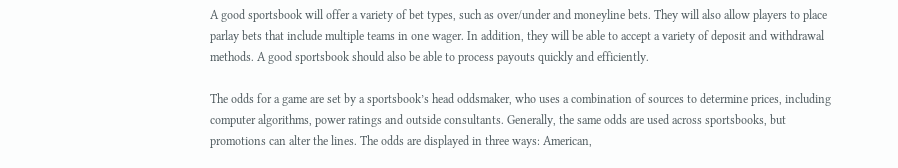A good sportsbook will offer a variety of bet types, such as over/under and moneyline bets. They will also allow players to place parlay bets that include multiple teams in one wager. In addition, they will be able to accept a variety of deposit and withdrawal methods. A good sportsbook should also be able to process payouts quickly and efficiently.

The odds for a game are set by a sportsbook’s head oddsmaker, who uses a combination of sources to determine prices, including computer algorithms, power ratings and outside consultants. Generally, the same odds are used across sportsbooks, but promotions can alter the lines. The odds are displayed in three ways: American,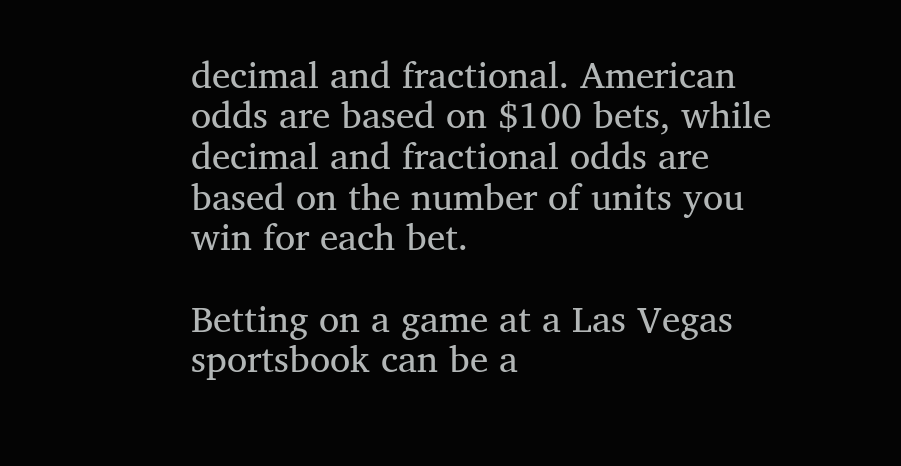decimal and fractional. American odds are based on $100 bets, while decimal and fractional odds are based on the number of units you win for each bet.

Betting on a game at a Las Vegas sportsbook can be a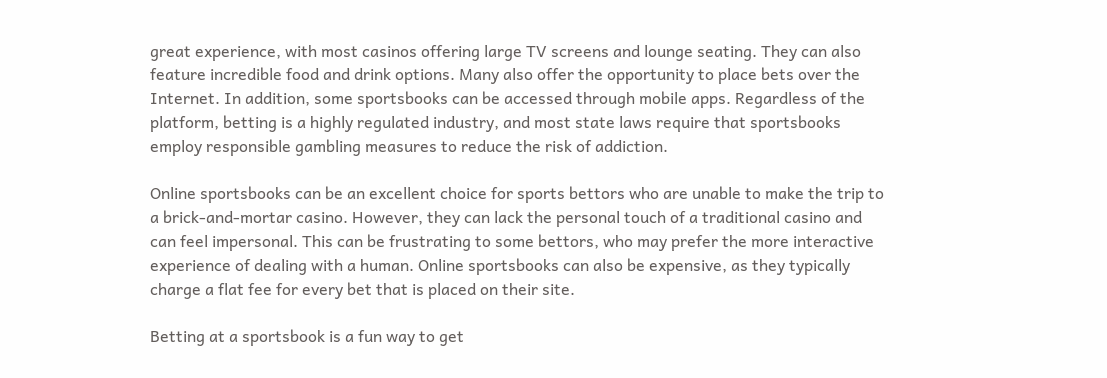great experience, with most casinos offering large TV screens and lounge seating. They can also feature incredible food and drink options. Many also offer the opportunity to place bets over the Internet. In addition, some sportsbooks can be accessed through mobile apps. Regardless of the platform, betting is a highly regulated industry, and most state laws require that sportsbooks employ responsible gambling measures to reduce the risk of addiction.

Online sportsbooks can be an excellent choice for sports bettors who are unable to make the trip to a brick-and-mortar casino. However, they can lack the personal touch of a traditional casino and can feel impersonal. This can be frustrating to some bettors, who may prefer the more interactive experience of dealing with a human. Online sportsbooks can also be expensive, as they typically charge a flat fee for every bet that is placed on their site.

Betting at a sportsbook is a fun way to get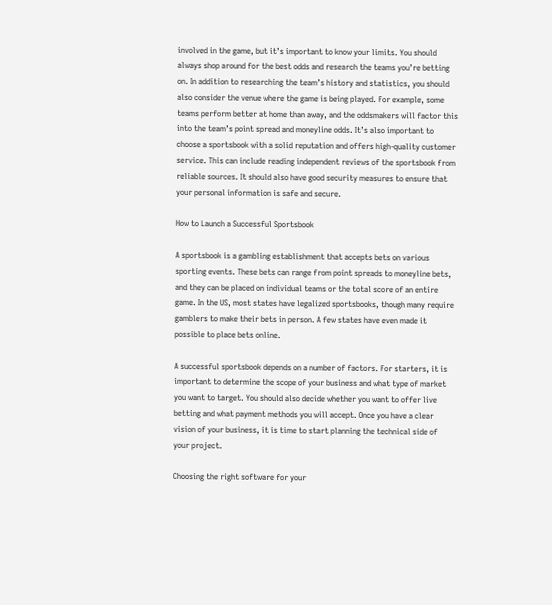involved in the game, but it’s important to know your limits. You should always shop around for the best odds and research the teams you’re betting on. In addition to researching the team’s history and statistics, you should also consider the venue where the game is being played. For example, some teams perform better at home than away, and the oddsmakers will factor this into the team’s point spread and moneyline odds. It’s also important to choose a sportsbook with a solid reputation and offers high-quality customer service. This can include reading independent reviews of the sportsbook from reliable sources. It should also have good security measures to ensure that your personal information is safe and secure.

How to Launch a Successful Sportsbook

A sportsbook is a gambling establishment that accepts bets on various sporting events. These bets can range from point spreads to moneyline bets, and they can be placed on individual teams or the total score of an entire game. In the US, most states have legalized sportsbooks, though many require gamblers to make their bets in person. A few states have even made it possible to place bets online.

A successful sportsbook depends on a number of factors. For starters, it is important to determine the scope of your business and what type of market you want to target. You should also decide whether you want to offer live betting and what payment methods you will accept. Once you have a clear vision of your business, it is time to start planning the technical side of your project.

Choosing the right software for your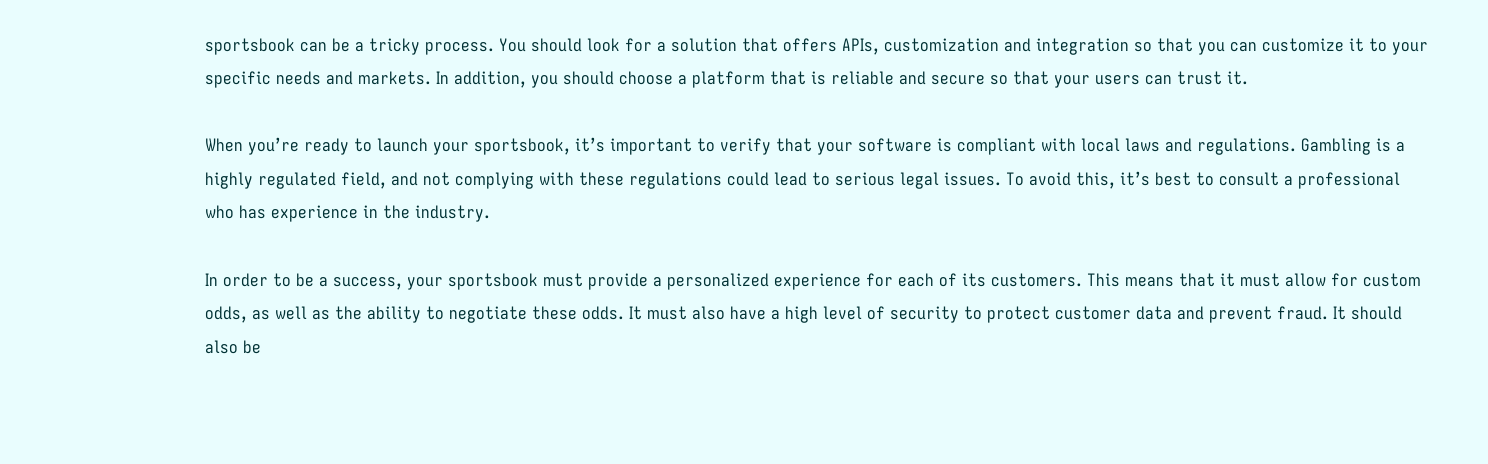sportsbook can be a tricky process. You should look for a solution that offers APIs, customization and integration so that you can customize it to your specific needs and markets. In addition, you should choose a platform that is reliable and secure so that your users can trust it.

When you’re ready to launch your sportsbook, it’s important to verify that your software is compliant with local laws and regulations. Gambling is a highly regulated field, and not complying with these regulations could lead to serious legal issues. To avoid this, it’s best to consult a professional who has experience in the industry.

In order to be a success, your sportsbook must provide a personalized experience for each of its customers. This means that it must allow for custom odds, as well as the ability to negotiate these odds. It must also have a high level of security to protect customer data and prevent fraud. It should also be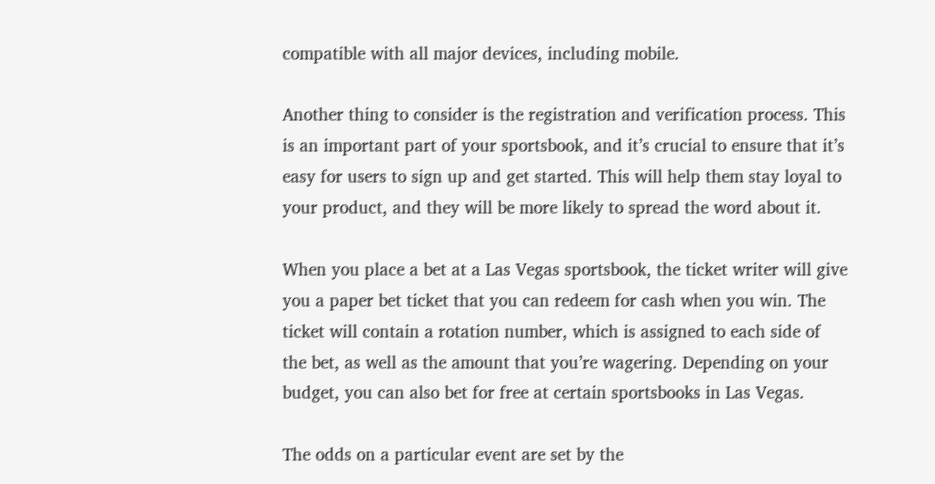compatible with all major devices, including mobile.

Another thing to consider is the registration and verification process. This is an important part of your sportsbook, and it’s crucial to ensure that it’s easy for users to sign up and get started. This will help them stay loyal to your product, and they will be more likely to spread the word about it.

When you place a bet at a Las Vegas sportsbook, the ticket writer will give you a paper bet ticket that you can redeem for cash when you win. The ticket will contain a rotation number, which is assigned to each side of the bet, as well as the amount that you’re wagering. Depending on your budget, you can also bet for free at certain sportsbooks in Las Vegas.

The odds on a particular event are set by the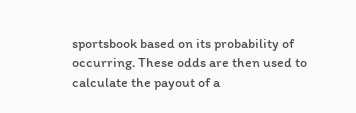sportsbook based on its probability of occurring. These odds are then used to calculate the payout of a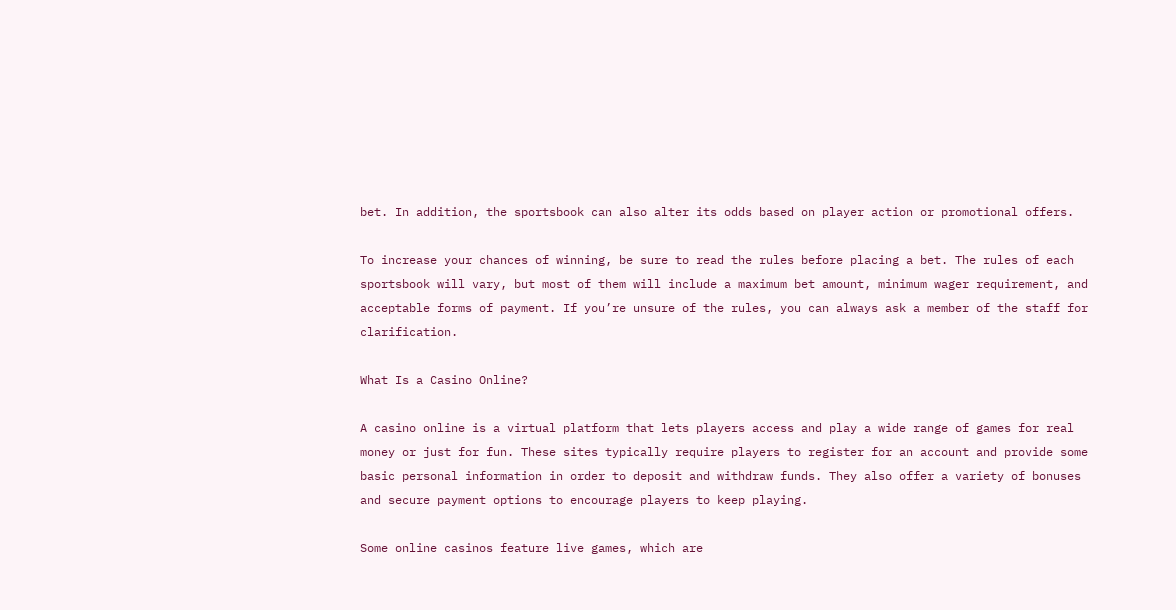bet. In addition, the sportsbook can also alter its odds based on player action or promotional offers.

To increase your chances of winning, be sure to read the rules before placing a bet. The rules of each sportsbook will vary, but most of them will include a maximum bet amount, minimum wager requirement, and acceptable forms of payment. If you’re unsure of the rules, you can always ask a member of the staff for clarification.

What Is a Casino Online?

A casino online is a virtual platform that lets players access and play a wide range of games for real money or just for fun. These sites typically require players to register for an account and provide some basic personal information in order to deposit and withdraw funds. They also offer a variety of bonuses and secure payment options to encourage players to keep playing.

Some online casinos feature live games, which are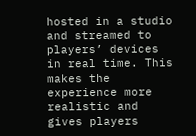hosted in a studio and streamed to players’ devices in real time. This makes the experience more realistic and gives players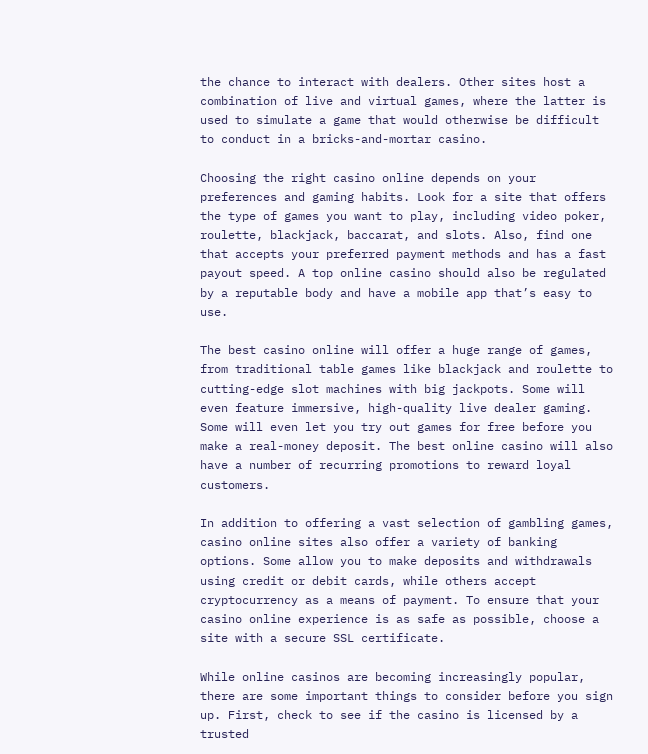the chance to interact with dealers. Other sites host a combination of live and virtual games, where the latter is used to simulate a game that would otherwise be difficult to conduct in a bricks-and-mortar casino.

Choosing the right casino online depends on your preferences and gaming habits. Look for a site that offers the type of games you want to play, including video poker, roulette, blackjack, baccarat, and slots. Also, find one that accepts your preferred payment methods and has a fast payout speed. A top online casino should also be regulated by a reputable body and have a mobile app that’s easy to use.

The best casino online will offer a huge range of games, from traditional table games like blackjack and roulette to cutting-edge slot machines with big jackpots. Some will even feature immersive, high-quality live dealer gaming. Some will even let you try out games for free before you make a real-money deposit. The best online casino will also have a number of recurring promotions to reward loyal customers.

In addition to offering a vast selection of gambling games, casino online sites also offer a variety of banking options. Some allow you to make deposits and withdrawals using credit or debit cards, while others accept cryptocurrency as a means of payment. To ensure that your casino online experience is as safe as possible, choose a site with a secure SSL certificate.

While online casinos are becoming increasingly popular, there are some important things to consider before you sign up. First, check to see if the casino is licensed by a trusted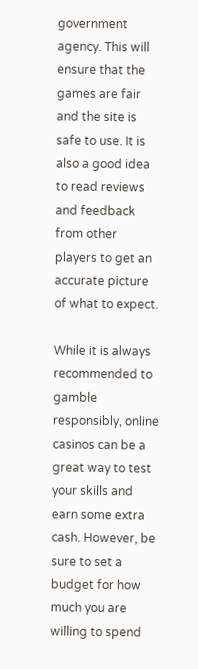government agency. This will ensure that the games are fair and the site is safe to use. It is also a good idea to read reviews and feedback from other players to get an accurate picture of what to expect.

While it is always recommended to gamble responsibly, online casinos can be a great way to test your skills and earn some extra cash. However, be sure to set a budget for how much you are willing to spend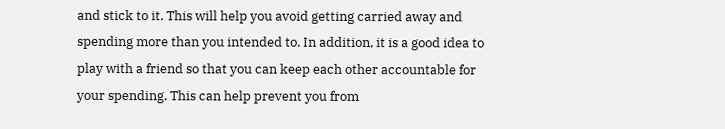and stick to it. This will help you avoid getting carried away and spending more than you intended to. In addition, it is a good idea to play with a friend so that you can keep each other accountable for your spending. This can help prevent you from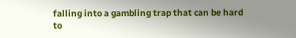falling into a gambling trap that can be hard to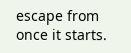escape from once it starts.